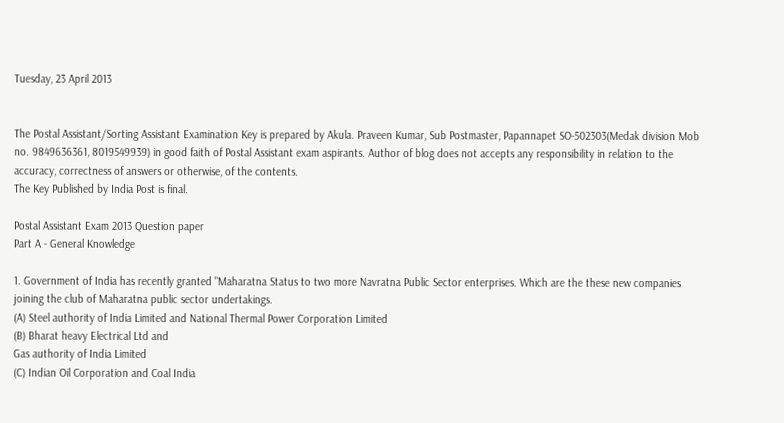Tuesday, 23 April 2013


The Postal Assistant/Sorting Assistant Examination Key is prepared by Akula. Praveen Kumar, Sub Postmaster, Papannapet SO-502303(Medak division Mob no. 9849636361, 8019549939) in good faith of Postal Assistant exam aspirants. Author of blog does not accepts any responsibility in relation to the accuracy, correctness of answers or otherwise, of the contents.
The Key Published by India Post is final.

Postal Assistant Exam 2013 Question paper
Part A - General Knowledge

1. Government of India has recently granted "Maharatna Status to two more Navratna Public Sector enterprises. Which are the these new companies joining the club of Maharatna public sector undertakings.
(A) Steel authority of India Limited and National Thermal Power Corporation Limited
(B) Bharat heavy Electrical Ltd and
Gas authority of India Limited
(C) Indian Oil Corporation and Coal India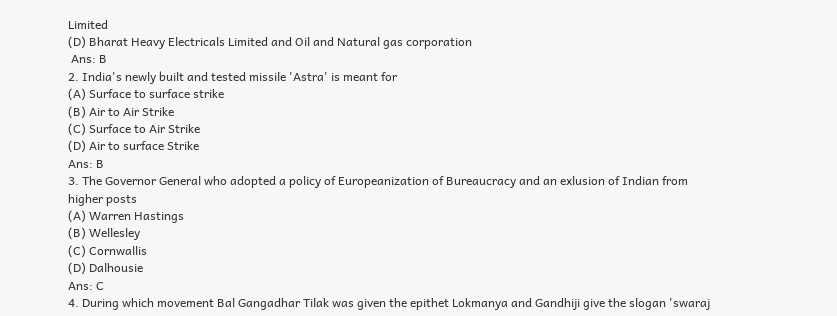Limited
(D) Bharat Heavy Electricals Limited and Oil and Natural gas corporation
 Ans: B
2. India's newly built and tested missile 'Astra' is meant for
(A) Surface to surface strike
(B) Air to Air Strike
(C) Surface to Air Strike
(D) Air to surface Strike
Ans: B
3. The Governor General who adopted a policy of Europeanization of Bureaucracy and an exlusion of Indian from higher posts
(A) Warren Hastings
(B) Wellesley
(C) Cornwallis
(D) Dalhousie
Ans: C
4. During which movement Bal Gangadhar Tilak was given the epithet Lokmanya and Gandhiji give the slogan 'swaraj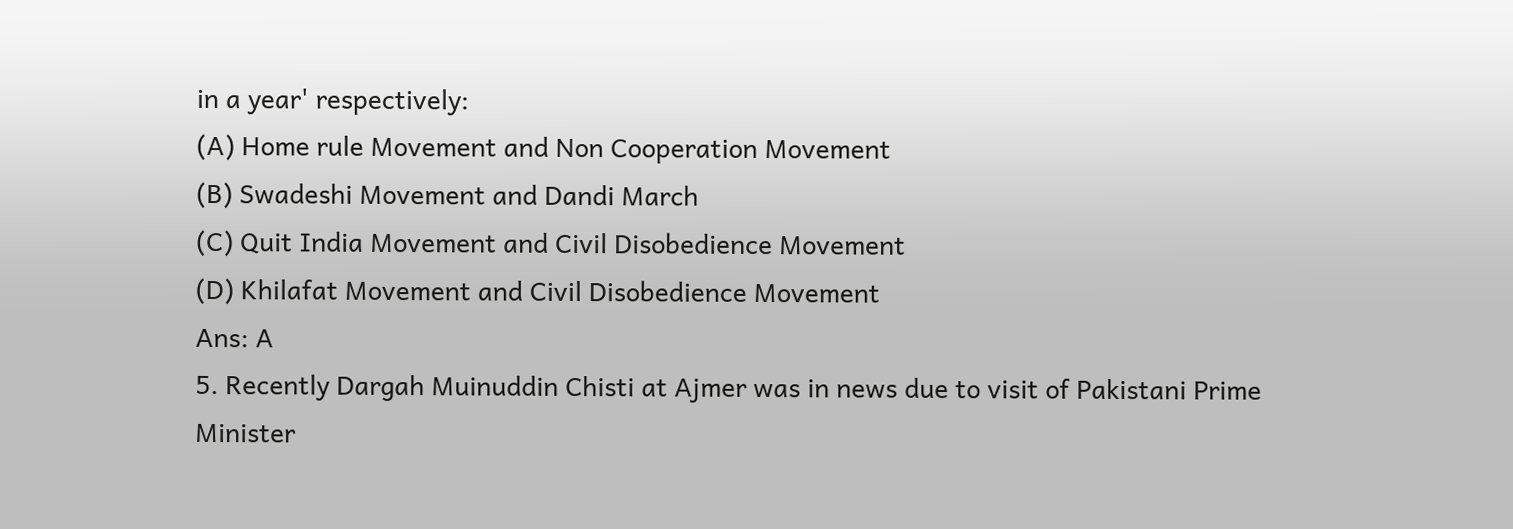in a year' respectively:
(A) Home rule Movement and Non Cooperation Movement
(B) Swadeshi Movement and Dandi March
(C) Quit India Movement and Civil Disobedience Movement
(D) Khilafat Movement and Civil Disobedience Movement
Ans: A
5. Recently Dargah Muinuddin Chisti at Ajmer was in news due to visit of Pakistani Prime Minister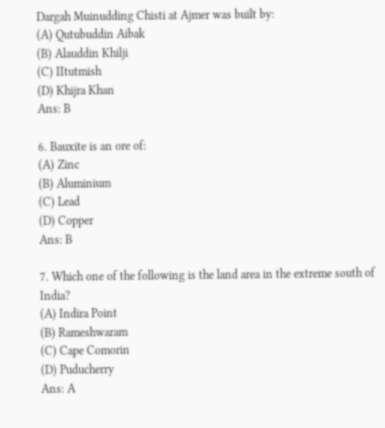Dargah Muinudding Chisti at Ajmer was built by:
(A) Qutubuddin Aibak
(B) Alauddin Khilji
(C) IItutmish
(D) Khijra Khan
Ans: B

6. Bauxite is an ore of:
(A) Zinc
(B) Aluminium
(C) Lead
(D) Copper
Ans: B

7. Which one of the following is the land area in the extreme south of India?
(A) Indira Point
(B) Rameshwaram
(C) Cape Comorin
(D) Puducherry
Ans: A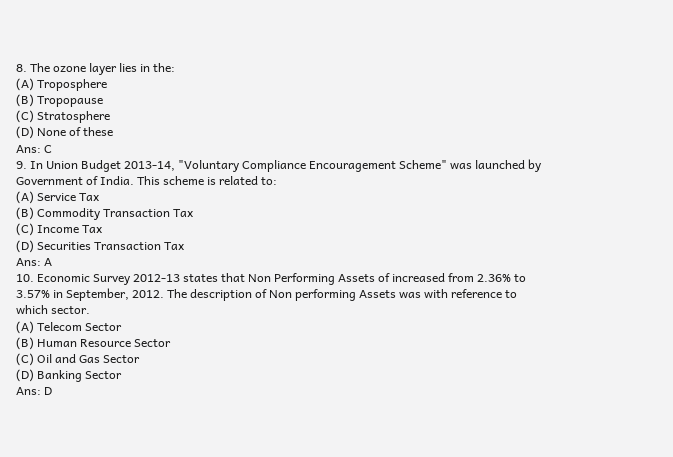8. The ozone layer lies in the:
(A) Troposphere
(B) Tropopause
(C) Stratosphere
(D) None of these
Ans: C
9. In Union Budget 2013-14, "Voluntary Compliance Encouragement Scheme" was launched by Government of India. This scheme is related to:
(A) Service Tax
(B) Commodity Transaction Tax
(C) Income Tax
(D) Securities Transaction Tax
Ans: A
10. Economic Survey 2012-13 states that Non Performing Assets of increased from 2.36% to 3.57% in September, 2012. The description of Non performing Assets was with reference to which sector.
(A) Telecom Sector
(B) Human Resource Sector
(C) Oil and Gas Sector
(D) Banking Sector
Ans: D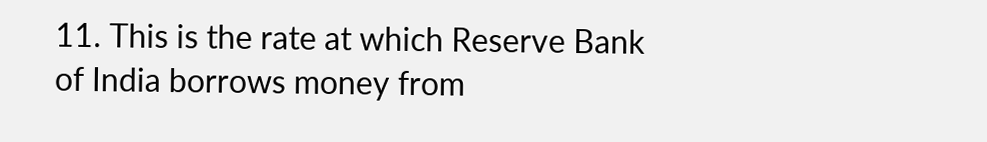11. This is the rate at which Reserve Bank of India borrows money from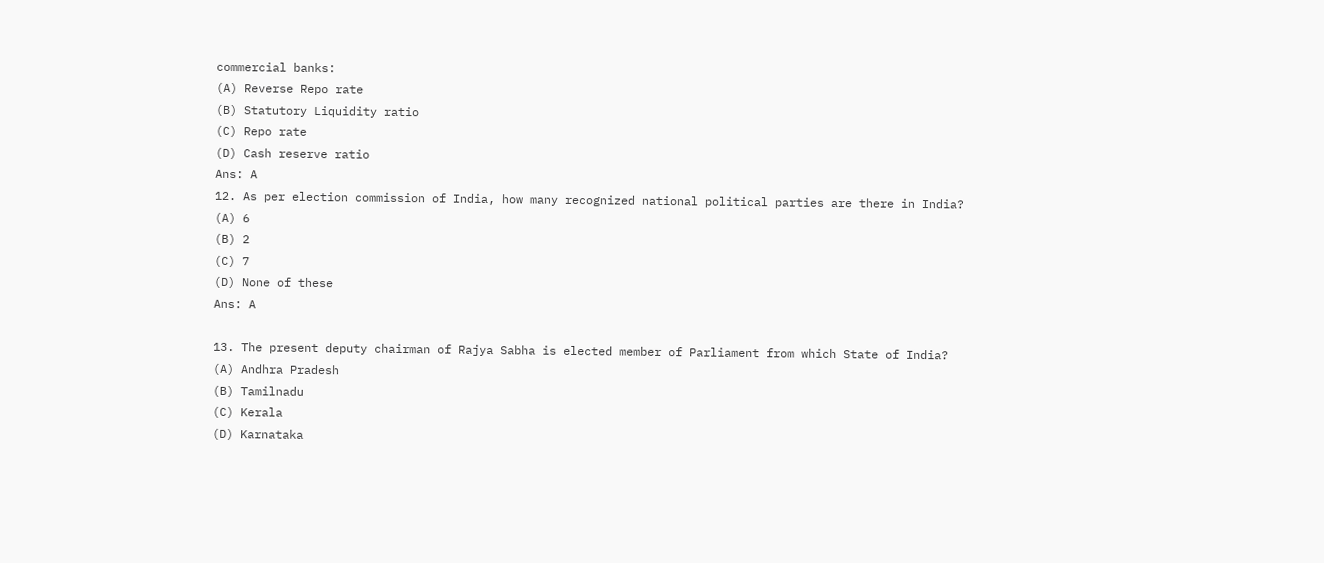commercial banks:
(A) Reverse Repo rate
(B) Statutory Liquidity ratio
(C) Repo rate
(D) Cash reserve ratio
Ans: A
12. As per election commission of India, how many recognized national political parties are there in India?
(A) 6
(B) 2
(C) 7
(D) None of these
Ans: A

13. The present deputy chairman of Rajya Sabha is elected member of Parliament from which State of India?
(A) Andhra Pradesh
(B) Tamilnadu
(C) Kerala
(D) Karnataka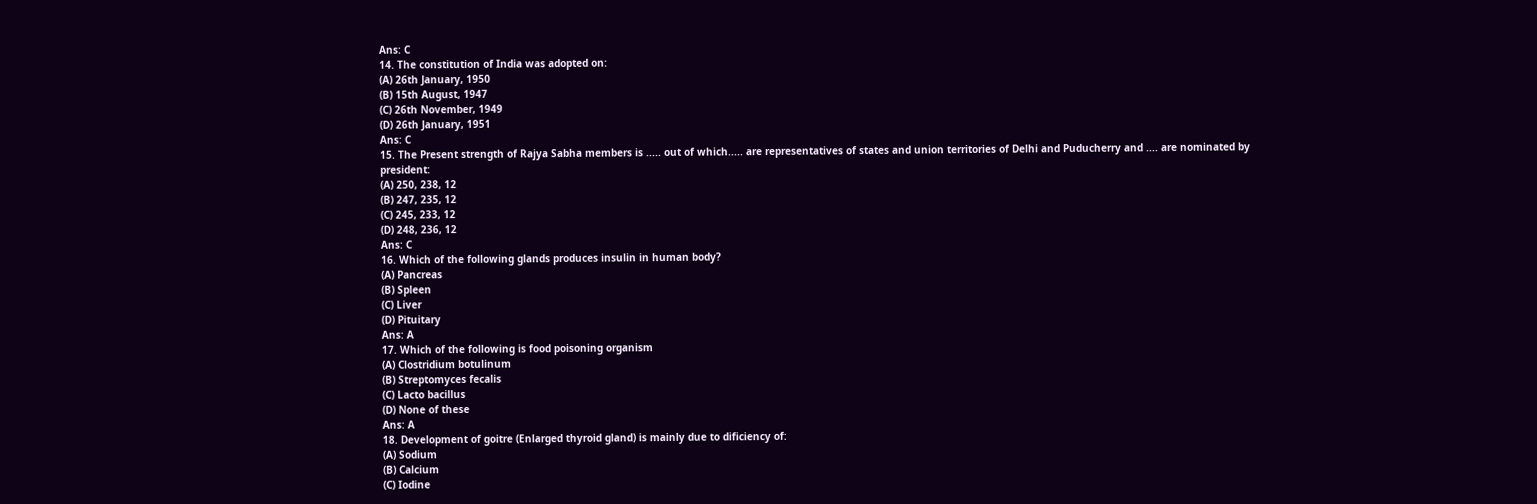Ans: C
14. The constitution of India was adopted on:
(A) 26th January, 1950
(B) 15th August, 1947
(C) 26th November, 1949
(D) 26th January, 1951
Ans: C
15. The Present strength of Rajya Sabha members is ..... out of which..... are representatives of states and union territories of Delhi and Puducherry and .... are nominated by president:
(A) 250, 238, 12
(B) 247, 235, 12
(C) 245, 233, 12
(D) 248, 236, 12
Ans: C
16. Which of the following glands produces insulin in human body?
(A) Pancreas
(B) Spleen
(C) Liver
(D) Pituitary
Ans: A
17. Which of the following is food poisoning organism
(A) Clostridium botulinum
(B) Streptomyces fecalis
(C) Lacto bacillus
(D) None of these
Ans: A
18. Development of goitre (Enlarged thyroid gland) is mainly due to dificiency of:
(A) Sodium
(B) Calcium
(C) Iodine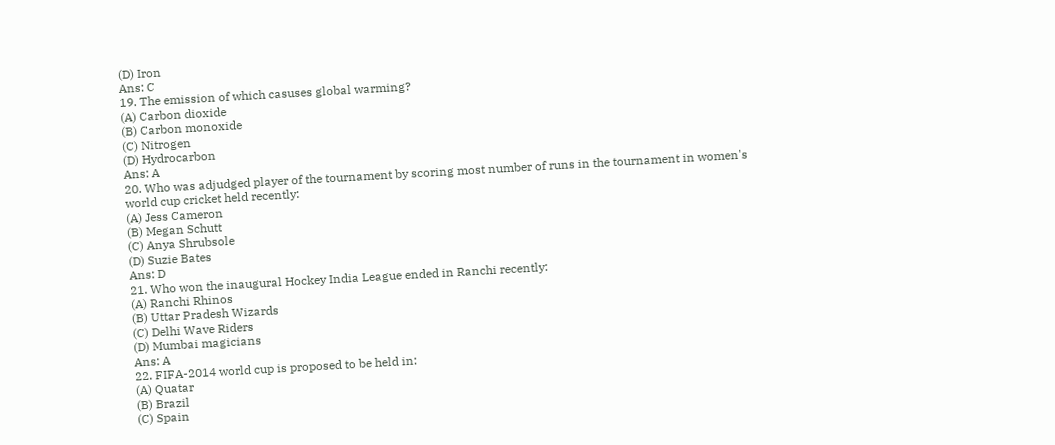(D) Iron
Ans: C
19. The emission of which casuses global warming?
(A) Carbon dioxide
(B) Carbon monoxide
(C) Nitrogen
(D) Hydrocarbon
Ans: A
20. Who was adjudged player of the tournament by scoring most number of runs in the tournament in women's world cup cricket held recently:
(A) Jess Cameron
(B) Megan Schutt
(C) Anya Shrubsole
(D) Suzie Bates
Ans: D
21. Who won the inaugural Hockey India League ended in Ranchi recently:
(A) Ranchi Rhinos
(B) Uttar Pradesh Wizards
(C) Delhi Wave Riders
(D) Mumbai magicians
Ans: A
22. FIFA-2014 world cup is proposed to be held in:
(A) Quatar
(B) Brazil
(C) Spain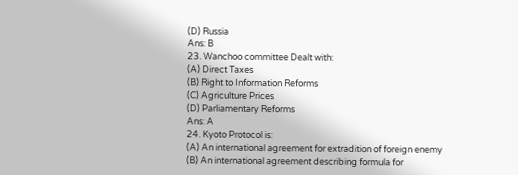(D) Russia
Ans: B
23. Wanchoo committee Dealt with:
(A) Direct Taxes
(B) Right to Information Reforms
(C) Agriculture Prices
(D) Parliamentary Reforms
Ans: A
24. Kyoto Protocol is:
(A) An international agreement for extradition of foreign enemy
(B) An international agreement describing formula for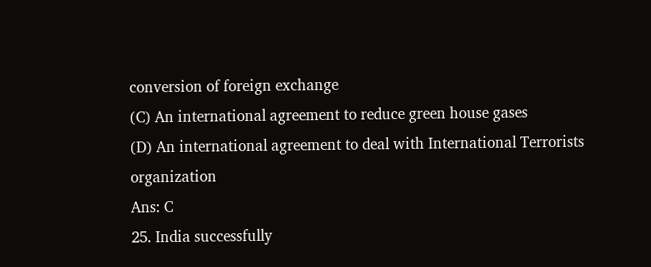conversion of foreign exchange
(C) An international agreement to reduce green house gases
(D) An international agreement to deal with International Terrorists organization
Ans: C
25. India successfully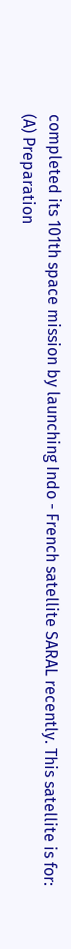completed its 101th space mission by launching Indo - French satellite SARAL recently. This satellite is for:
(A) Preparation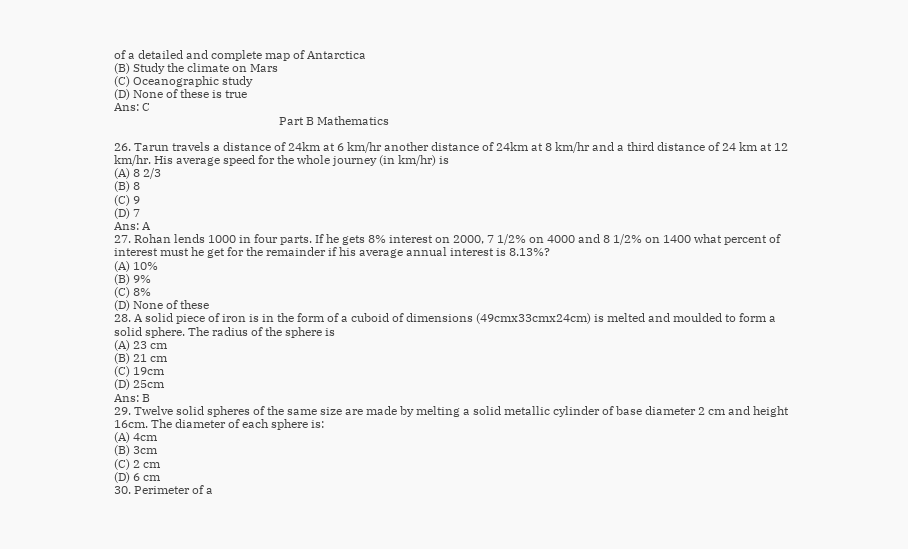of a detailed and complete map of Antarctica
(B) Study the climate on Mars
(C) Oceanographic study
(D) None of these is true
Ans: C
                                                       Part B Mathematics

26. Tarun travels a distance of 24km at 6 km/hr another distance of 24km at 8 km/hr and a third distance of 24 km at 12 km/hr. His average speed for the whole journey (in km/hr) is
(A) 8 2/3
(B) 8
(C) 9
(D) 7
Ans: A
27. Rohan lends 1000 in four parts. If he gets 8% interest on 2000, 7 1/2% on 4000 and 8 1/2% on 1400 what percent of interest must he get for the remainder if his average annual interest is 8.13%?
(A) 10%
(B) 9%
(C) 8%
(D) None of these
28. A solid piece of iron is in the form of a cuboid of dimensions (49cmx33cmx24cm) is melted and moulded to form a solid sphere. The radius of the sphere is
(A) 23 cm
(B) 21 cm
(C) 19cm
(D) 25cm
Ans: B
29. Twelve solid spheres of the same size are made by melting a solid metallic cylinder of base diameter 2 cm and height 16cm. The diameter of each sphere is:
(A) 4cm
(B) 3cm
(C) 2 cm
(D) 6 cm
30. Perimeter of a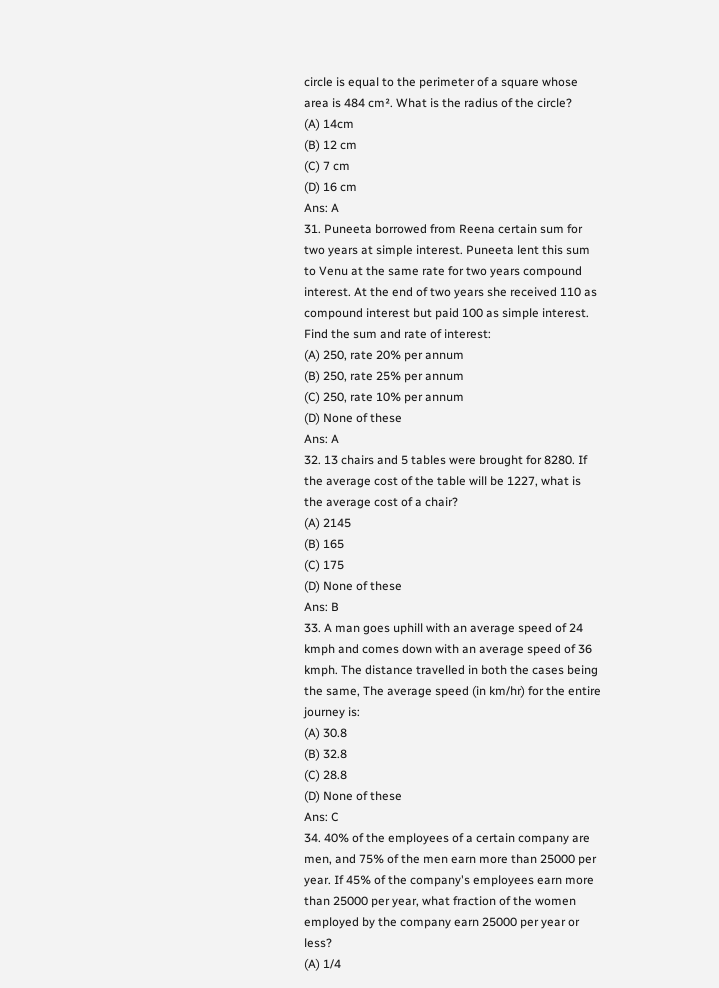circle is equal to the perimeter of a square whose area is 484 cm². What is the radius of the circle?
(A) 14cm
(B) 12 cm
(C) 7 cm
(D) 16 cm
Ans: A
31. Puneeta borrowed from Reena certain sum for two years at simple interest. Puneeta lent this sum to Venu at the same rate for two years compound interest. At the end of two years she received 110 as compound interest but paid 100 as simple interest. Find the sum and rate of interest:
(A) 250, rate 20% per annum
(B) 250, rate 25% per annum
(C) 250, rate 10% per annum
(D) None of these
Ans: A
32. 13 chairs and 5 tables were brought for 8280. If the average cost of the table will be 1227, what is the average cost of a chair?
(A) 2145
(B) 165
(C) 175
(D) None of these
Ans: B
33. A man goes uphill with an average speed of 24 kmph and comes down with an average speed of 36 kmph. The distance travelled in both the cases being the same, The average speed (in km/hr) for the entire journey is:
(A) 30.8
(B) 32.8
(C) 28.8
(D) None of these
Ans: C
34. 40% of the employees of a certain company are men, and 75% of the men earn more than 25000 per year. If 45% of the company's employees earn more than 25000 per year, what fraction of the women employed by the company earn 25000 per year or less?
(A) 1/4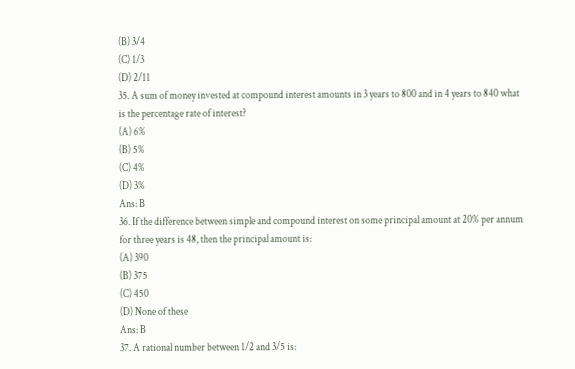(B) 3/4
(C) 1/3
(D) 2/11
35. A sum of money invested at compound interest amounts in 3 years to 800 and in 4 years to 840 what is the percentage rate of interest?
(A) 6%
(B) 5%
(C) 4%
(D) 3%
Ans: B
36. If the difference between simple and compound interest on some principal amount at 20% per annum for three years is 48, then the principal amount is:
(A) 390
(B) 375
(C) 450
(D) None of these
Ans: B
37. A rational number between 1/2 and 3/5 is: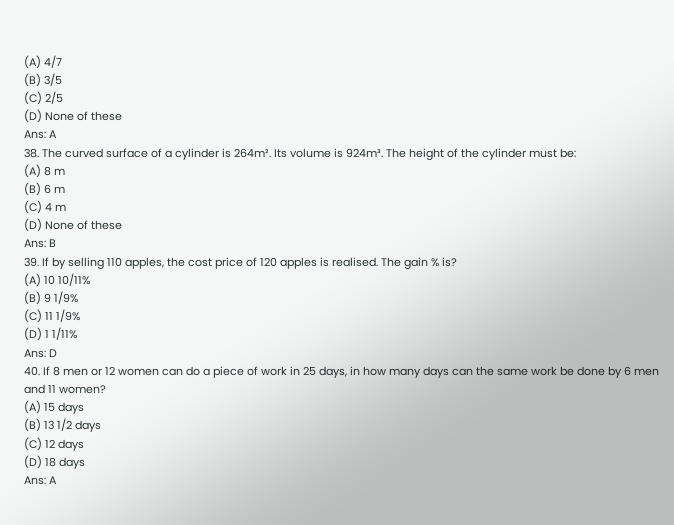(A) 4/7
(B) 3/5
(C) 2/5
(D) None of these
Ans: A
38. The curved surface of a cylinder is 264m². Its volume is 924m³. The height of the cylinder must be:
(A) 8 m
(B) 6 m
(C) 4 m
(D) None of these
Ans: B
39. If by selling 110 apples, the cost price of 120 apples is realised. The gain % is?
(A) 10 10/11%
(B) 9 1/9%
(C) 11 1/9%
(D) 1 1/11%
Ans: D
40. If 8 men or 12 women can do a piece of work in 25 days, in how many days can the same work be done by 6 men and 11 women?
(A) 15 days
(B) 13 1/2 days
(C) 12 days
(D) 18 days
Ans: A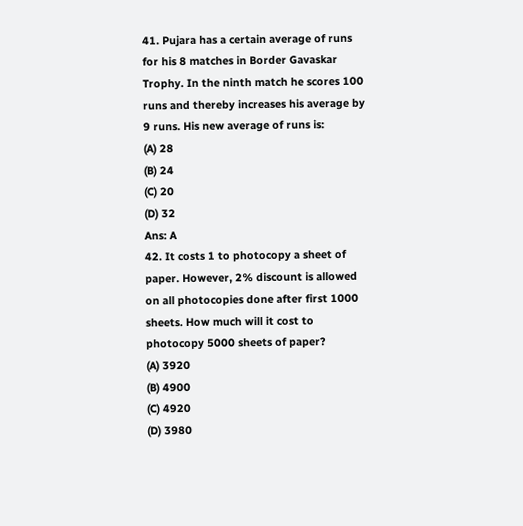41. Pujara has a certain average of runs for his 8 matches in Border Gavaskar Trophy. In the ninth match he scores 100 runs and thereby increases his average by 9 runs. His new average of runs is:
(A) 28
(B) 24
(C) 20
(D) 32
Ans: A
42. It costs 1 to photocopy a sheet of paper. However, 2% discount is allowed on all photocopies done after first 1000 sheets. How much will it cost to photocopy 5000 sheets of paper?
(A) 3920
(B) 4900
(C) 4920
(D) 3980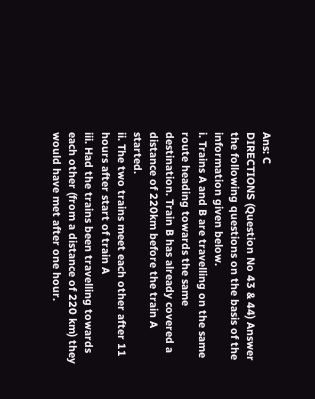Ans: C
DIRECTIONS (Question No 43 & 44) Answer the following questions on the basis of the information given below.
i. Trains A and B are travelling on the same route heading towards the same destination. Train B has already covered a distance of 220km before the train A started.
ii. The two trains meet each other after 11 hours after start of train A
iii. Had the trains been travelling towards each other (from a distance of 220 km) they would have met after one hour.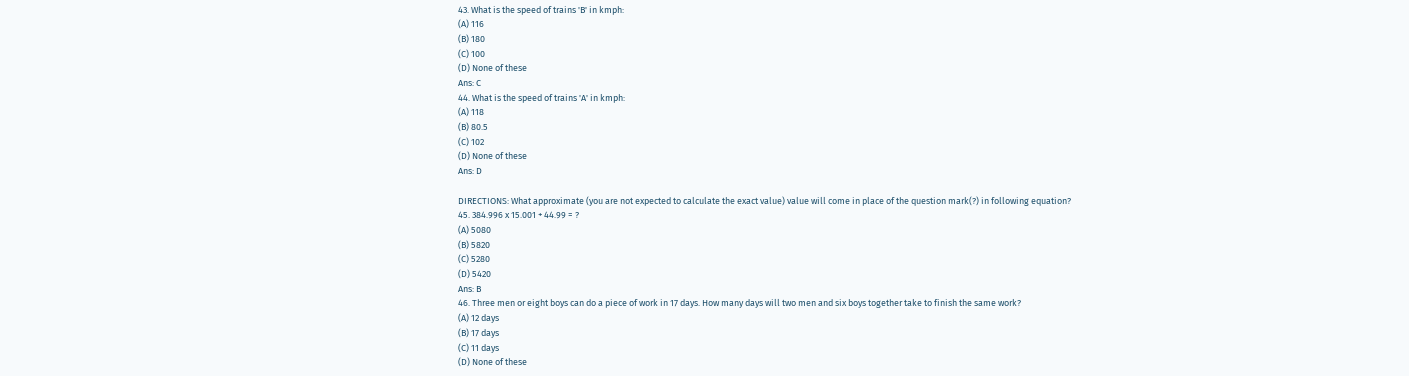43. What is the speed of trains 'B' in kmph:
(A) 116
(B) 180
(C) 100
(D) None of these
Ans: C
44. What is the speed of trains 'A' in kmph:
(A) 118
(B) 80.5
(C) 102
(D) None of these
Ans: D

DIRECTIONS: What approximate (you are not expected to calculate the exact value) value will come in place of the question mark(?) in following equation?
45. 384.996 x 15.001 + 44.99 = ?
(A) 5080
(B) 5820
(C) 5280
(D) 5420
Ans: B
46. Three men or eight boys can do a piece of work in 17 days. How many days will two men and six boys together take to finish the same work?
(A) 12 days
(B) 17 days
(C) 11 days
(D) None of these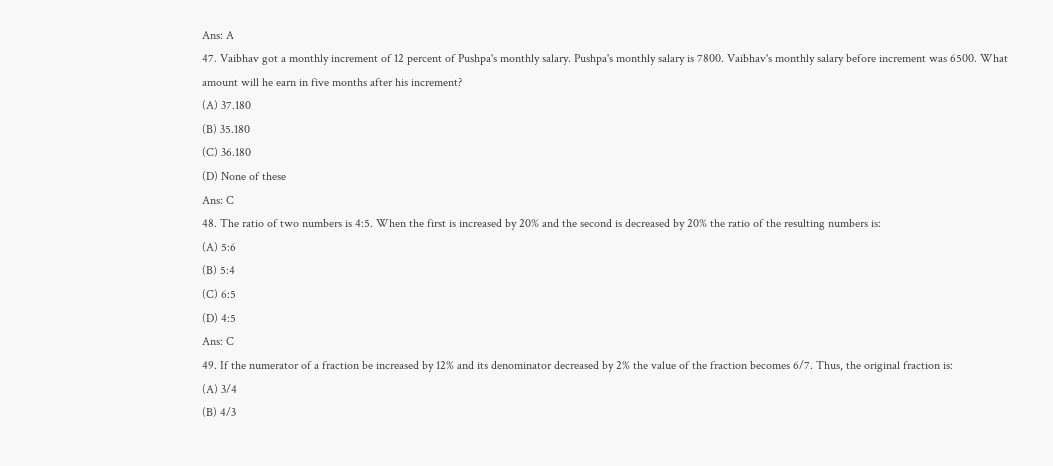Ans: A
47. Vaibhav got a monthly increment of 12 percent of Pushpa's monthly salary. Pushpa's monthly salary is 7800. Vaibhav's monthly salary before increment was 6500. What amount will he earn in five months after his increment?
(A) 37.180
(B) 35.180
(C) 36.180
(D) None of these
Ans: C
48. The ratio of two numbers is 4:5. When the first is increased by 20% and the second is decreased by 20% the ratio of the resulting numbers is:
(A) 5:6
(B) 5:4
(C) 6:5
(D) 4:5
Ans: C
49. If the numerator of a fraction be increased by 12% and its denominator decreased by 2% the value of the fraction becomes 6/7. Thus, the original fraction is:
(A) 3/4
(B) 4/3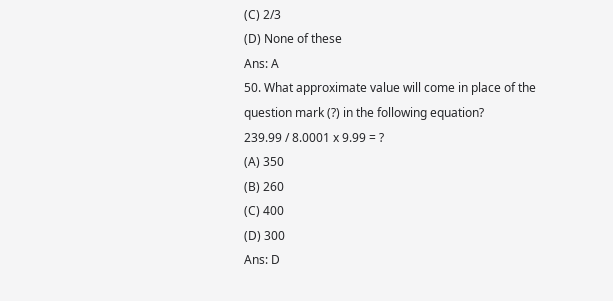(C) 2/3
(D) None of these
Ans: A
50. What approximate value will come in place of the question mark (?) in the following equation?
239.99 / 8.0001 x 9.99 = ?
(A) 350
(B) 260
(C) 400
(D) 300
Ans: D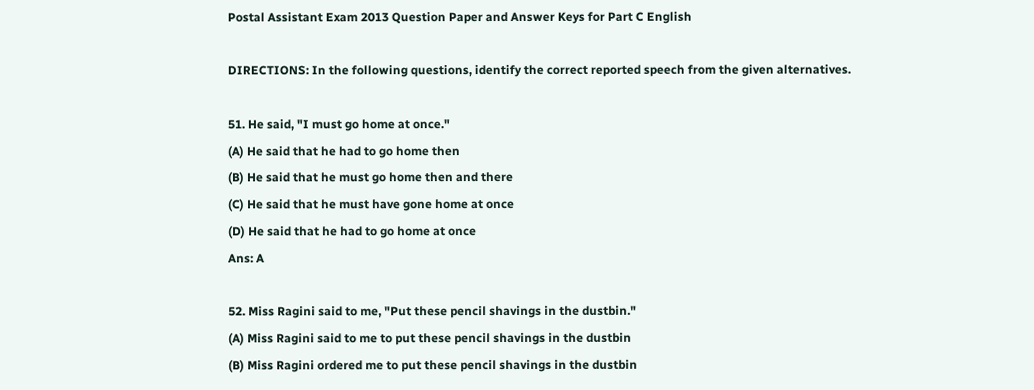Postal Assistant Exam 2013 Question Paper and Answer Keys for Part C English

DIRECTIONS: In the following questions, identify the correct reported speech from the given alternatives.

51. He said, "I must go home at once."
(A) He said that he had to go home then
(B) He said that he must go home then and there
(C) He said that he must have gone home at once
(D) He said that he had to go home at once
Ans: A

52. Miss Ragini said to me, "Put these pencil shavings in the dustbin."
(A) Miss Ragini said to me to put these pencil shavings in the dustbin
(B) Miss Ragini ordered me to put these pencil shavings in the dustbin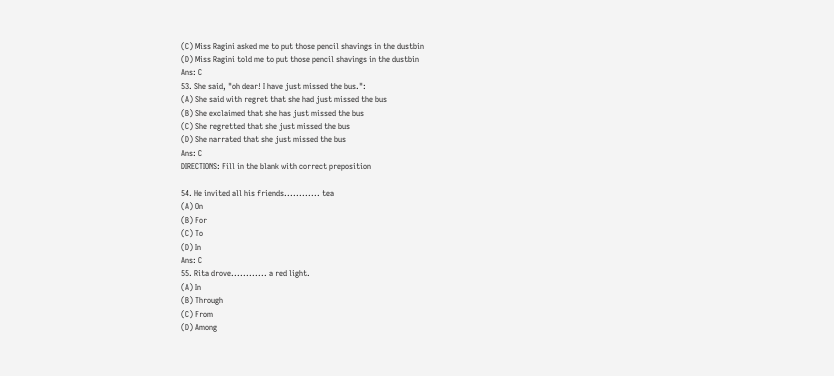(C) Miss Ragini asked me to put those pencil shavings in the dustbin
(D) Miss Ragini told me to put those pencil shavings in the dustbin
Ans: C
53. She said, "oh dear! I have just missed the bus.":
(A) She said with regret that she had just missed the bus
(B) She exclaimed that she has just missed the bus
(C) She regretted that she just missed the bus
(D) She narrated that she just missed the bus
Ans: C
DIRECTIONS: Fill in the blank with correct preposition

54. He invited all his friends............ tea
(A) On
(B) For
(C) To
(D) In
Ans: C
55. Rita drove............ a red light.
(A) In
(B) Through
(C) From
(D) Among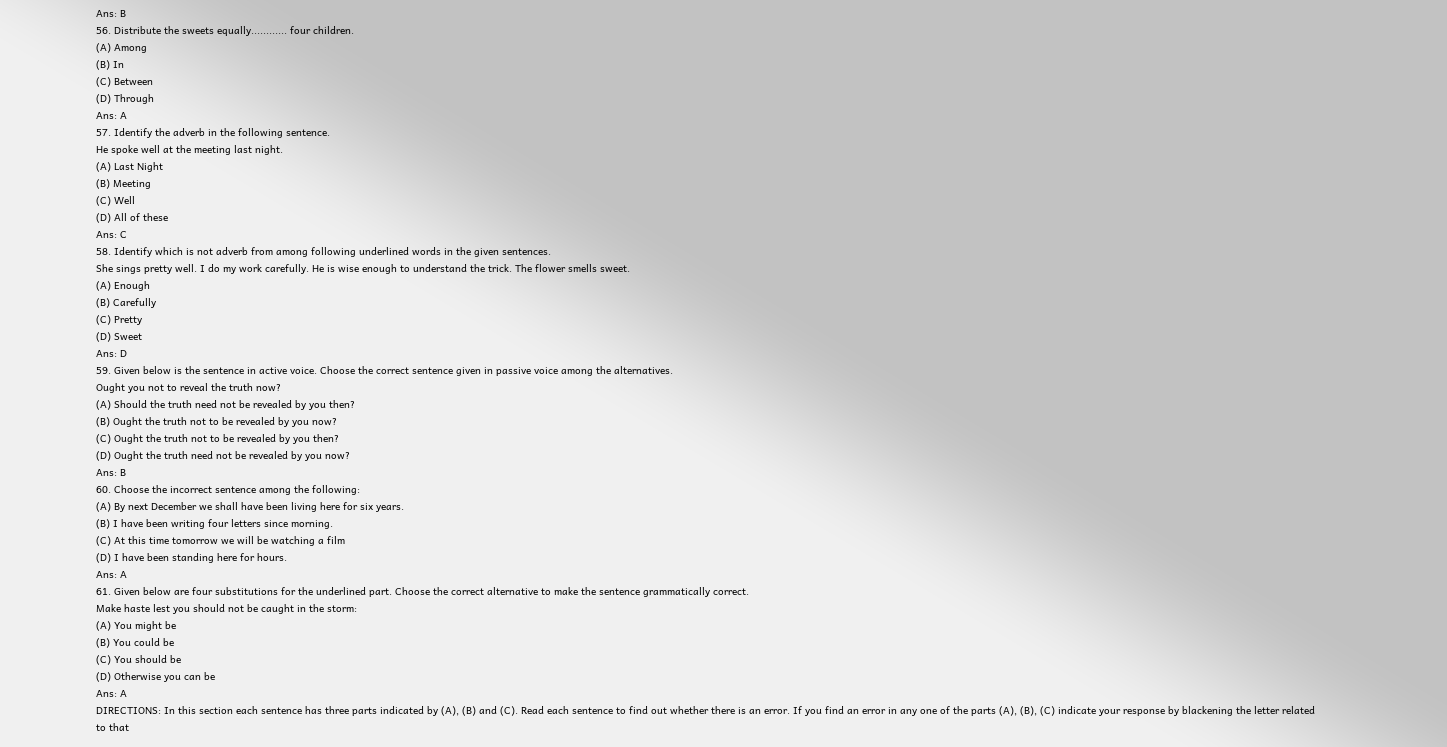Ans: B
56. Distribute the sweets equally............ four children.
(A) Among
(B) In
(C) Between
(D) Through
Ans: A
57. Identify the adverb in the following sentence.
He spoke well at the meeting last night.
(A) Last Night
(B) Meeting
(C) Well
(D) All of these
Ans: C
58. Identify which is not adverb from among following underlined words in the given sentences.
She sings pretty well. I do my work carefully. He is wise enough to understand the trick. The flower smells sweet.
(A) Enough
(B) Carefully
(C) Pretty
(D) Sweet
Ans: D
59. Given below is the sentence in active voice. Choose the correct sentence given in passive voice among the alternatives.
Ought you not to reveal the truth now?
(A) Should the truth need not be revealed by you then?
(B) Ought the truth not to be revealed by you now?
(C) Ought the truth not to be revealed by you then?
(D) Ought the truth need not be revealed by you now?
Ans: B
60. Choose the incorrect sentence among the following:
(A) By next December we shall have been living here for six years.
(B) I have been writing four letters since morning.
(C) At this time tomorrow we will be watching a film
(D) I have been standing here for hours.
Ans: A
61. Given below are four substitutions for the underlined part. Choose the correct alternative to make the sentence grammatically correct.
Make haste lest you should not be caught in the storm:
(A) You might be
(B) You could be
(C) You should be
(D) Otherwise you can be
Ans: A
DIRECTIONS: In this section each sentence has three parts indicated by (A), (B) and (C). Read each sentence to find out whether there is an error. If you find an error in any one of the parts (A), (B), (C) indicate your response by blackening the letter related to that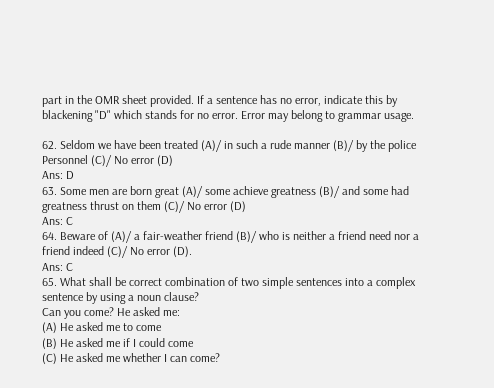part in the OMR sheet provided. If a sentence has no error, indicate this by blackening "D" which stands for no error. Error may belong to grammar usage.

62. Seldom we have been treated (A)/ in such a rude manner (B)/ by the police Personnel (C)/ No error (D)
Ans: D
63. Some men are born great (A)/ some achieve greatness (B)/ and some had greatness thrust on them (C)/ No error (D)
Ans: C
64. Beware of (A)/ a fair-weather friend (B)/ who is neither a friend need nor a friend indeed (C)/ No error (D).
Ans: C
65. What shall be correct combination of two simple sentences into a complex sentence by using a noun clause?
Can you come? He asked me:
(A) He asked me to come
(B) He asked me if I could come
(C) He asked me whether I can come?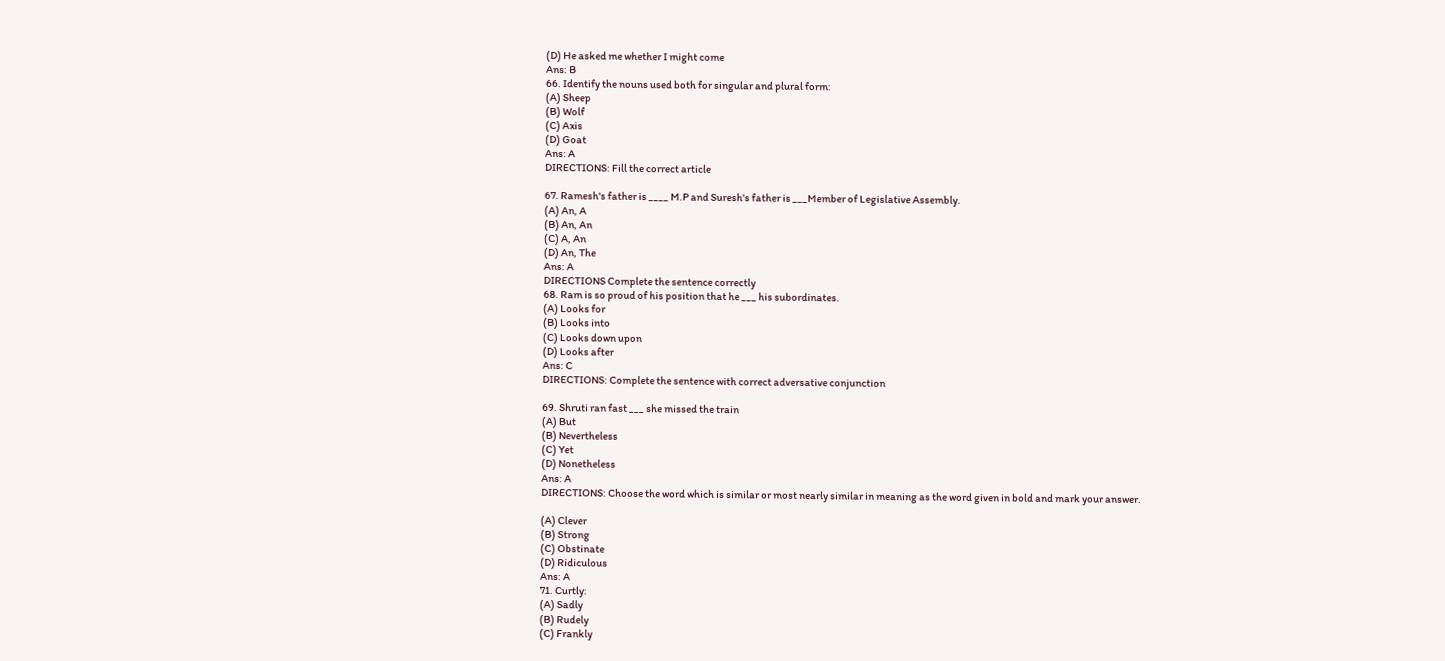(D) He asked me whether I might come
Ans: B
66. Identify the nouns used both for singular and plural form:
(A) Sheep
(B) Wolf
(C) Axis
(D) Goat
Ans: A
DIRECTIONS: Fill the correct article

67. Ramesh's father is ____ M.P and Suresh's father is ___Member of Legislative Assembly.
(A) An, A
(B) An, An
(C) A, An
(D) An, The
Ans: A
DIRECTIONS Complete the sentence correctly
68. Ram is so proud of his position that he ___ his subordinates.
(A) Looks for
(B) Looks into
(C) Looks down upon
(D) Looks after
Ans: C
DIRECTIONS: Complete the sentence with correct adversative conjunction

69. Shruti ran fast ___ she missed the train
(A) But
(B) Nevertheless
(C) Yet
(D) Nonetheless
Ans: A
DIRECTIONS: Choose the word which is similar or most nearly similar in meaning as the word given in bold and mark your answer.

(A) Clever
(B) Strong
(C) Obstinate
(D) Ridiculous
Ans: A
71. Curtly:
(A) Sadly
(B) Rudely
(C) Frankly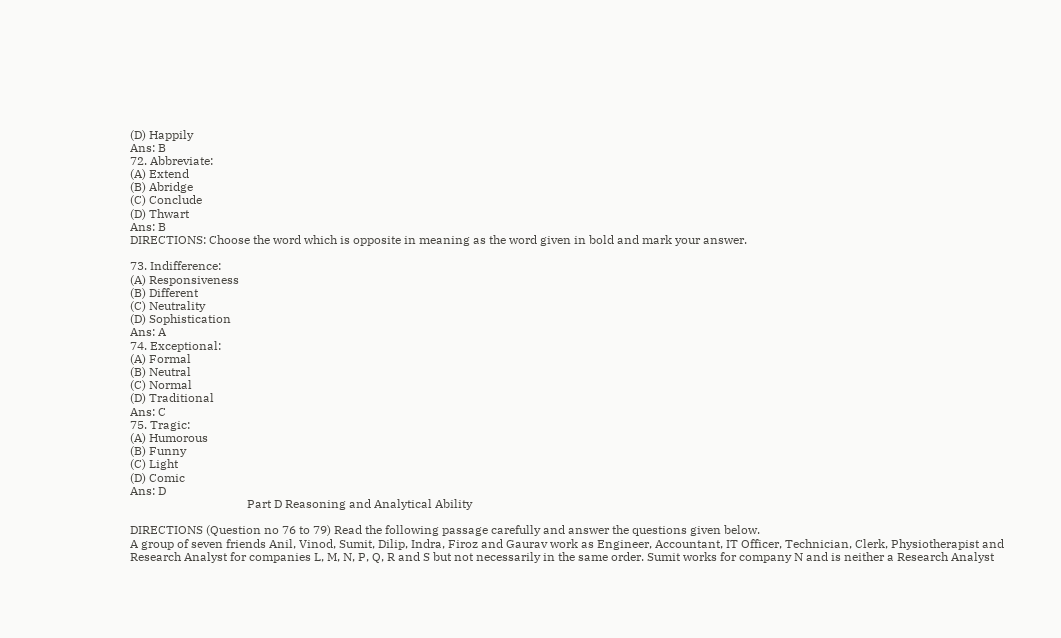(D) Happily
Ans: B
72. Abbreviate:
(A) Extend
(B) Abridge
(C) Conclude
(D) Thwart
Ans: B
DIRECTIONS: Choose the word which is opposite in meaning as the word given in bold and mark your answer.

73. Indifference:
(A) Responsiveness
(B) Different
(C) Neutrality
(D) Sophistication
Ans: A
74. Exceptional:
(A) Formal
(B) Neutral
(C) Normal
(D) Traditional
Ans: C
75. Tragic:
(A) Humorous
(B) Funny
(C) Light
(D) Comic
Ans: D
                                       Part D Reasoning and Analytical Ability

DIRECTIONS (Question no 76 to 79) Read the following passage carefully and answer the questions given below.
A group of seven friends Anil, Vinod, Sumit, Dilip, Indra, Firoz and Gaurav work as Engineer, Accountant, IT Officer, Technician, Clerk, Physiotherapist and Research Analyst for companies L, M, N, P, Q, R and S but not necessarily in the same order. Sumit works for company N and is neither a Research Analyst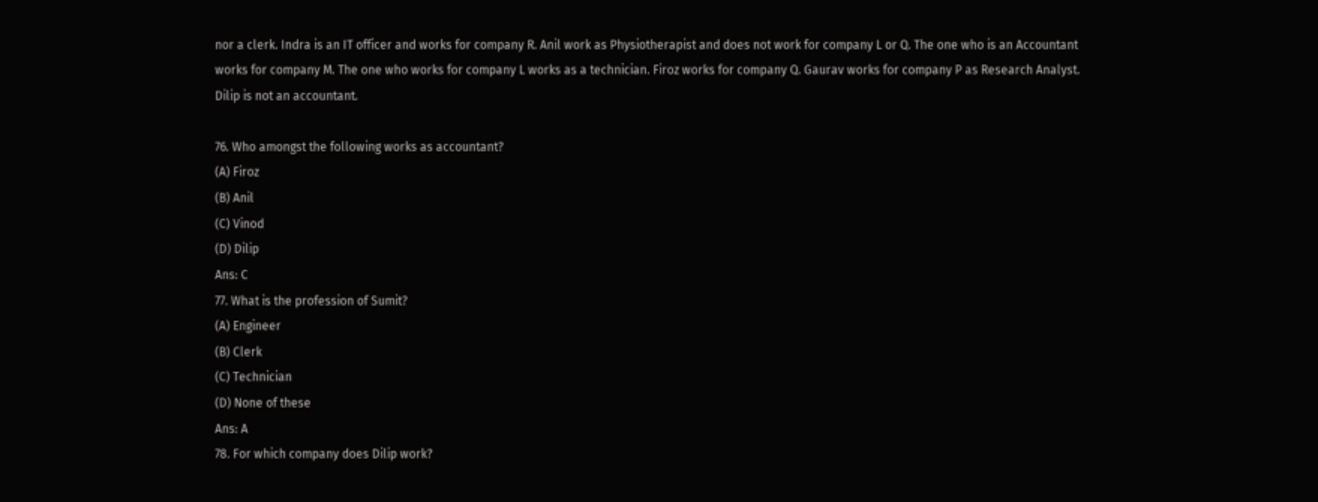nor a clerk. Indra is an IT officer and works for company R. Anil work as Physiotherapist and does not work for company L or Q. The one who is an Accountant works for company M. The one who works for company L works as a technician. Firoz works for company Q. Gaurav works for company P as Research Analyst. Dilip is not an accountant.

76. Who amongst the following works as accountant?
(A) Firoz
(B) Anil
(C) Vinod
(D) Dilip
Ans: C
77. What is the profession of Sumit?
(A) Engineer
(B) Clerk
(C) Technician
(D) None of these
Ans: A
78. For which company does Dilip work?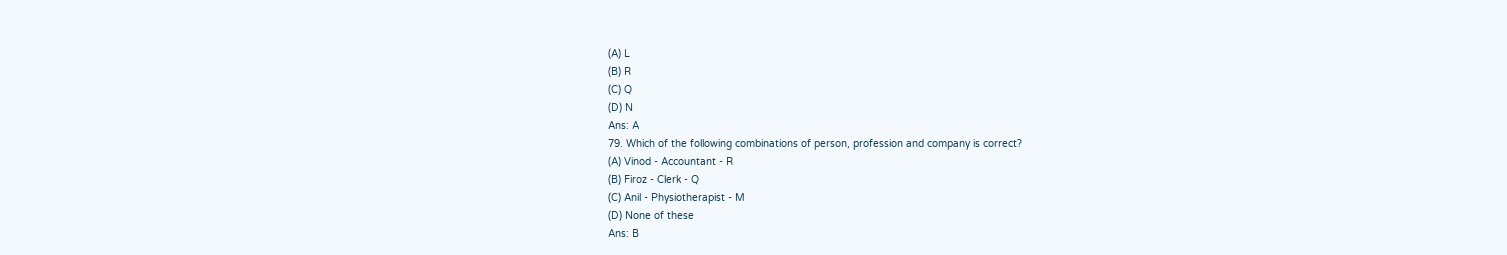(A) L
(B) R
(C) Q
(D) N
Ans: A
79. Which of the following combinations of person, profession and company is correct?
(A) Vinod - Accountant - R
(B) Firoz - Clerk - Q
(C) Anil - Physiotherapist - M
(D) None of these
Ans: B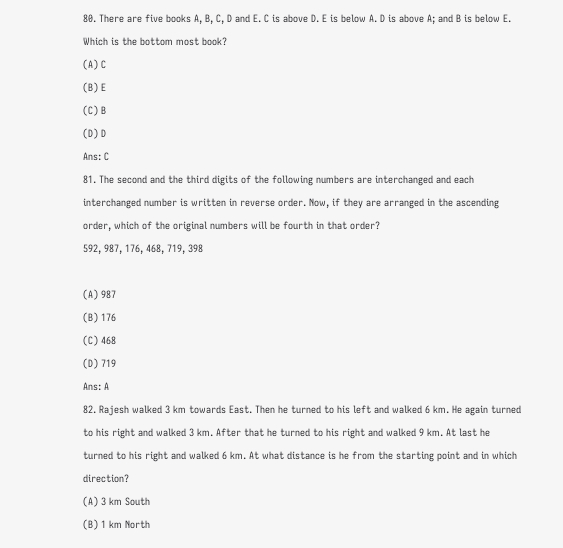80. There are five books A, B, C, D and E. C is above D. E is below A. D is above A; and B is below E. Which is the bottom most book?
(A) C
(B) E
(C) B
(D) D
Ans: C
81. The second and the third digits of the following numbers are interchanged and each interchanged number is written in reverse order. Now, if they are arranged in the ascending order, which of the original numbers will be fourth in that order?
592, 987, 176, 468, 719, 398

(A) 987
(B) 176
(C) 468
(D) 719
Ans: A
82. Rajesh walked 3 km towards East. Then he turned to his left and walked 6 km. He again turned to his right and walked 3 km. After that he turned to his right and walked 9 km. At last he turned to his right and walked 6 km. At what distance is he from the starting point and in which direction?
(A) 3 km South
(B) 1 km North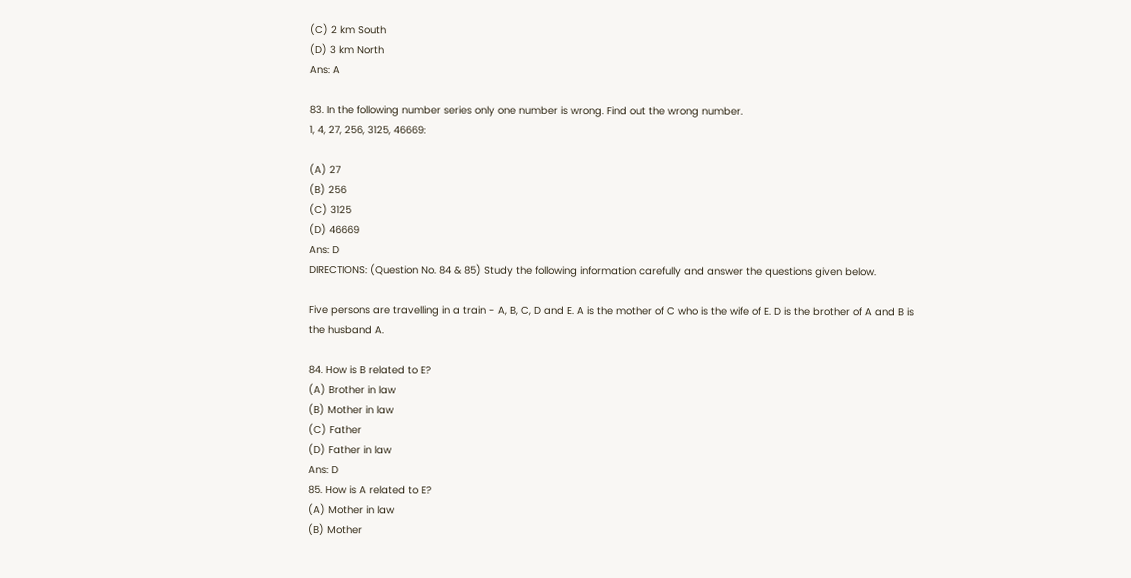(C) 2 km South
(D) 3 km North
Ans: A

83. In the following number series only one number is wrong. Find out the wrong number.
1, 4, 27, 256, 3125, 46669:

(A) 27
(B) 256
(C) 3125
(D) 46669
Ans: D
DIRECTIONS: (Question No. 84 & 85) Study the following information carefully and answer the questions given below.

Five persons are travelling in a train - A, B, C, D and E. A is the mother of C who is the wife of E. D is the brother of A and B is the husband A.

84. How is B related to E?
(A) Brother in law
(B) Mother in law
(C) Father
(D) Father in law
Ans: D
85. How is A related to E?
(A) Mother in law
(B) Mother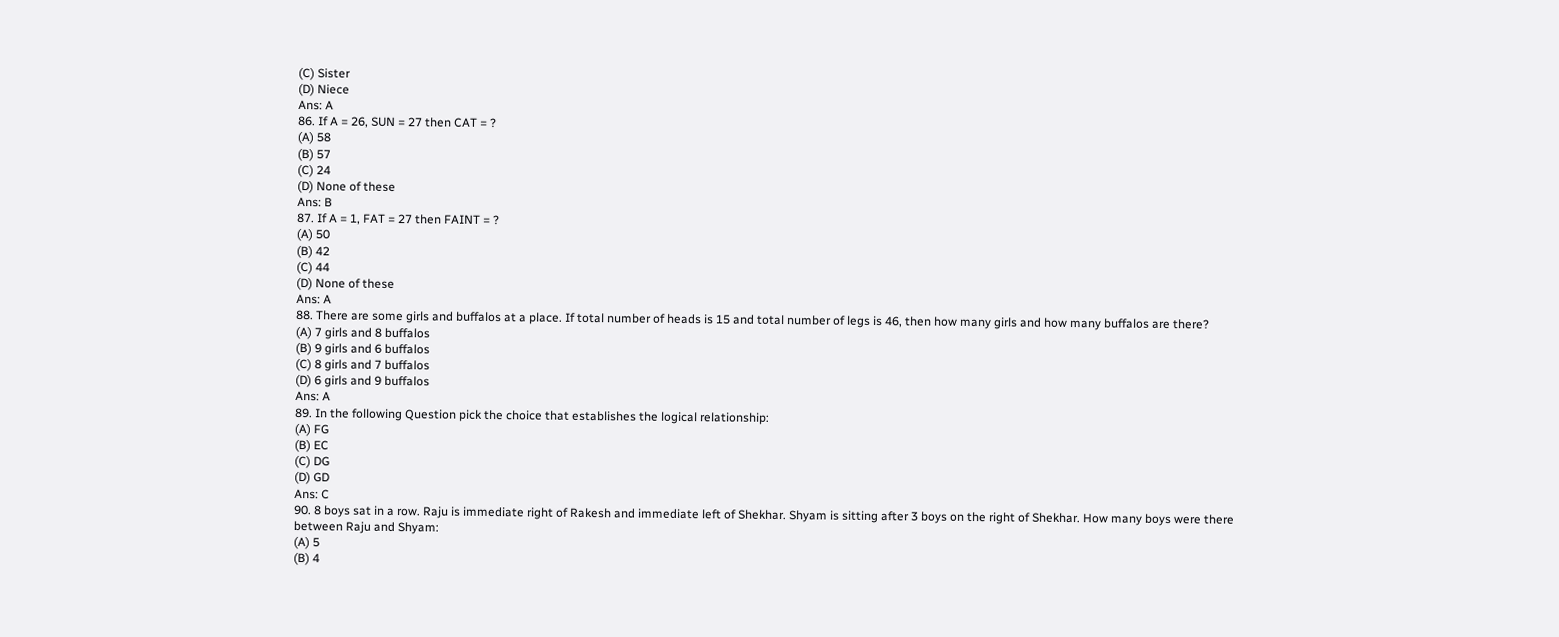(C) Sister
(D) Niece
Ans: A
86. If A = 26, SUN = 27 then CAT = ?
(A) 58
(B) 57
(C) 24
(D) None of these
Ans: B
87. If A = 1, FAT = 27 then FAINT = ?
(A) 50
(B) 42
(C) 44
(D) None of these
Ans: A
88. There are some girls and buffalos at a place. If total number of heads is 15 and total number of legs is 46, then how many girls and how many buffalos are there?
(A) 7 girls and 8 buffalos
(B) 9 girls and 6 buffalos
(C) 8 girls and 7 buffalos
(D) 6 girls and 9 buffalos
Ans: A
89. In the following Question pick the choice that establishes the logical relationship:
(A) FG
(B) EC
(C) DG
(D) GD
Ans: C
90. 8 boys sat in a row. Raju is immediate right of Rakesh and immediate left of Shekhar. Shyam is sitting after 3 boys on the right of Shekhar. How many boys were there between Raju and Shyam:
(A) 5
(B) 4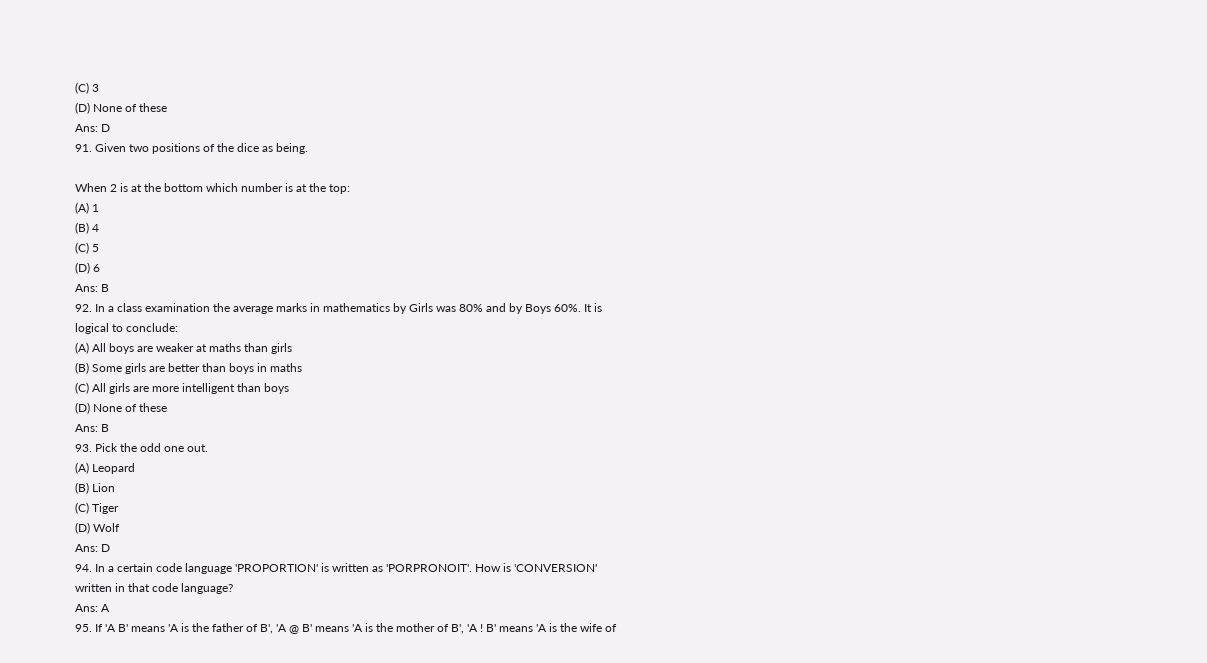(C) 3
(D) None of these
Ans: D
91. Given two positions of the dice as being.

When 2 is at the bottom which number is at the top:
(A) 1
(B) 4
(C) 5
(D) 6
Ans: B
92. In a class examination the average marks in mathematics by Girls was 80% and by Boys 60%. It is logical to conclude:
(A) All boys are weaker at maths than girls
(B) Some girls are better than boys in maths
(C) All girls are more intelligent than boys
(D) None of these
Ans: B
93. Pick the odd one out.
(A) Leopard
(B) Lion
(C) Tiger
(D) Wolf
Ans: D
94. In a certain code language 'PROPORTION' is written as 'PORPRONOIT'. How is 'CONVERSION' written in that code language?
Ans: A
95. If 'A B' means 'A is the father of B', 'A @ B' means 'A is the mother of B', 'A ! B' means 'A is the wife of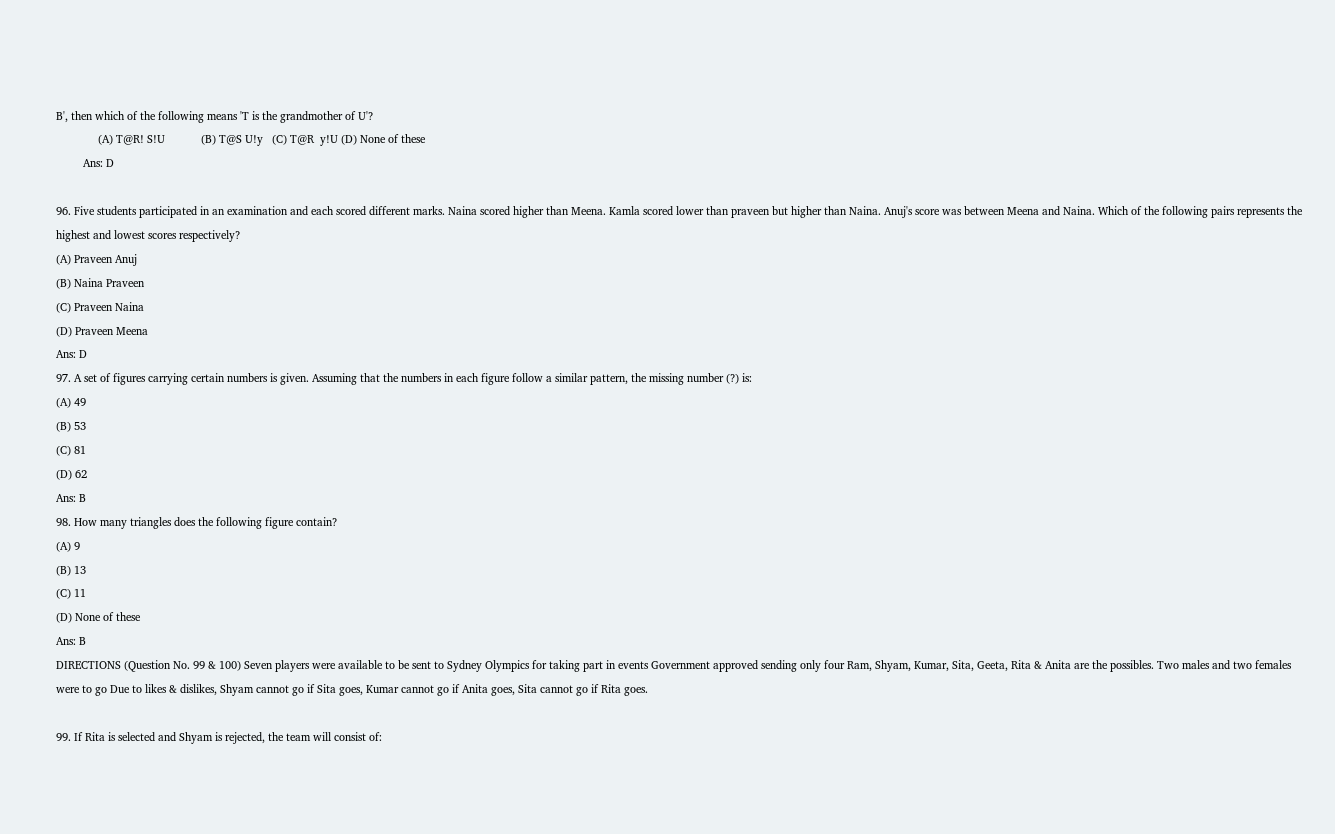B', then which of the following means 'T is the grandmother of U'?
              (A) T@R! S!U            (B) T@S U!y   (C) T@R  y!U (D) None of these
         Ans: D

96. Five students participated in an examination and each scored different marks. Naina scored higher than Meena. Kamla scored lower than praveen but higher than Naina. Anuj's score was between Meena and Naina. Which of the following pairs represents the highest and lowest scores respectively?
(A) Praveen Anuj
(B) Naina Praveen
(C) Praveen Naina
(D) Praveen Meena
Ans: D
97. A set of figures carrying certain numbers is given. Assuming that the numbers in each figure follow a similar pattern, the missing number (?) is:
(A) 49
(B) 53
(C) 81
(D) 62
Ans: B
98. How many triangles does the following figure contain?
(A) 9
(B) 13
(C) 11
(D) None of these
Ans: B
DIRECTIONS (Question No. 99 & 100) Seven players were available to be sent to Sydney Olympics for taking part in events Government approved sending only four Ram, Shyam, Kumar, Sita, Geeta, Rita & Anita are the possibles. Two males and two females were to go Due to likes & dislikes, Shyam cannot go if Sita goes, Kumar cannot go if Anita goes, Sita cannot go if Rita goes.

99. If Rita is selected and Shyam is rejected, the team will consist of: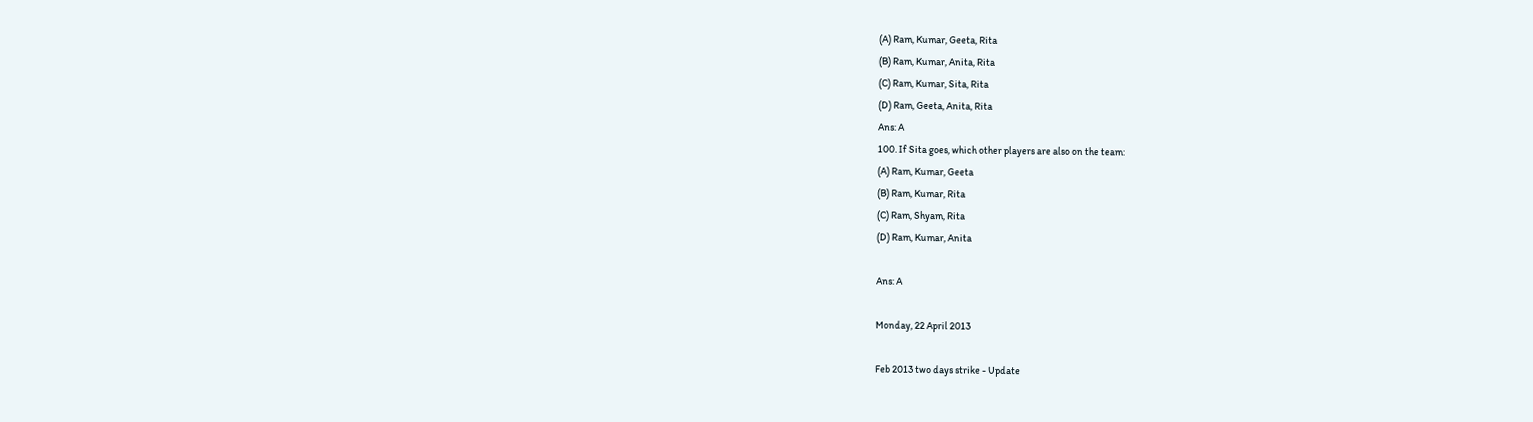(A) Ram, Kumar, Geeta, Rita
(B) Ram, Kumar, Anita, Rita
(C) Ram, Kumar, Sita, Rita
(D) Ram, Geeta, Anita, Rita
Ans: A
100. If Sita goes, which other players are also on the team:
(A) Ram, Kumar, Geeta
(B) Ram, Kumar, Rita
(C) Ram, Shyam, Rita
(D) Ram, Kumar, Anita

Ans: A

Monday, 22 April 2013

Feb 2013 two days strike - Update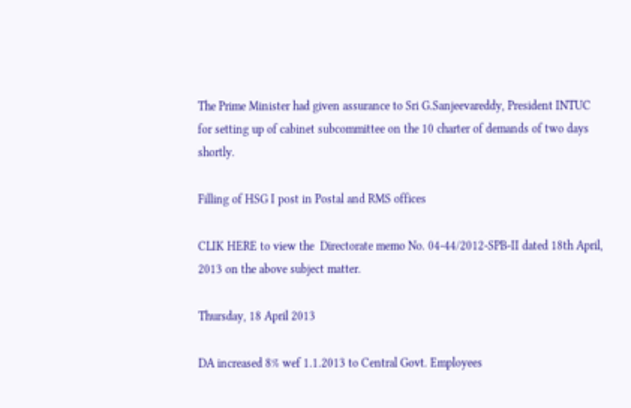The Prime Minister had given assurance to Sri G.Sanjeevareddy, President INTUC for setting up of cabinet subcommittee on the 10 charter of demands of two days shortly.

Filling of HSG I post in Postal and RMS offices

CLIK HERE to view the  Directorate memo No. 04-44/2012-SPB-II dated 18th April, 2013 on the above subject matter.

Thursday, 18 April 2013

DA increased 8% wef 1.1.2013 to Central Govt. Employees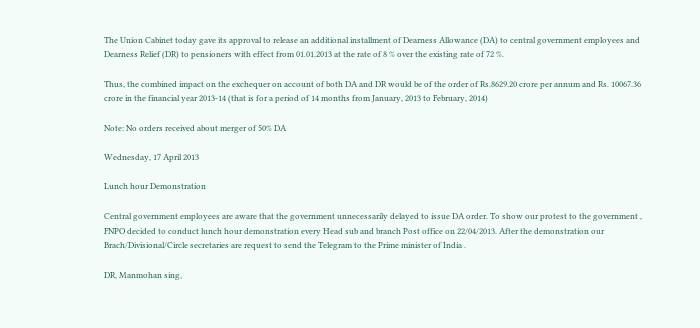The Union Cabinet today gave its approval to release an additional installment of Dearness Allowance (DA) to central government employees and Dearness Relief (DR) to pensioners with effect from 01.01.2013 at the rate of 8 % over the existing rate of 72 %.

Thus, the combined impact on the exchequer on account of both DA and DR would be of the order of Rs.8629.20 crore per annum and Rs. 10067.36 crore in the financial year 2013-14 (that is for a period of 14 months from January, 2013 to February, 2014)

Note: No orders received about merger of 50% DA

Wednesday, 17 April 2013

Lunch hour Demonstration

Central government employees are aware that the government unnecessarily delayed to issue DA order. To show our protest to the government , FNPO decided to conduct lunch hour demonstration every Head sub and branch Post office on 22/04/2013. After the demonstration our Brach/Divisional/Circle secretaries are request to send the Telegram to the Prime minister of India .

DR, Manmohan sing,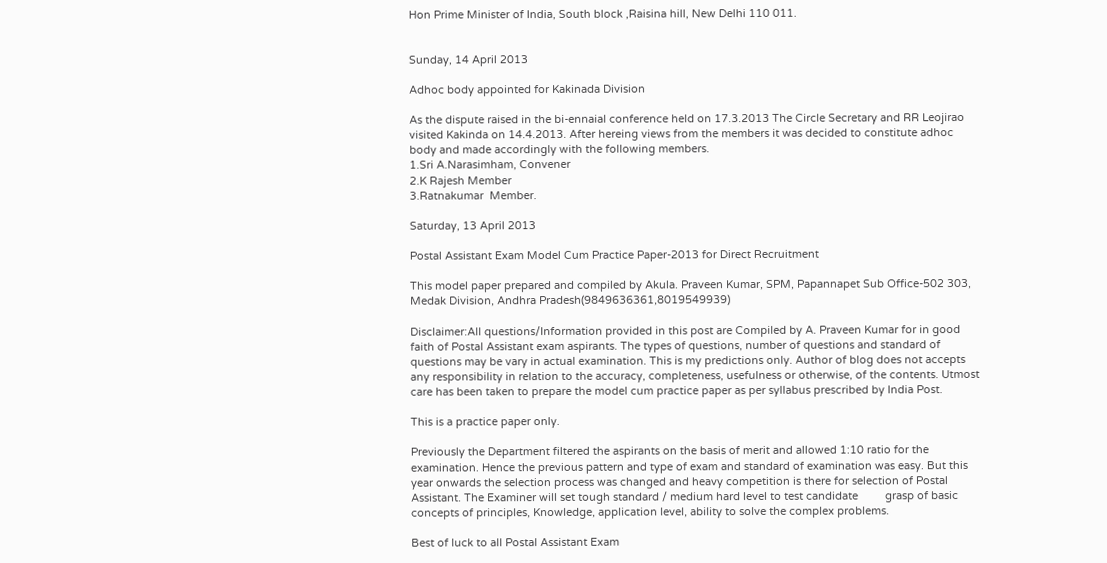Hon Prime Minister of India, South block ,Raisina hill, New Delhi 110 011.


Sunday, 14 April 2013

Adhoc body appointed for Kakinada Division

As the dispute raised in the bi-ennaial conference held on 17.3.2013 The Circle Secretary and RR Leojirao visited Kakinda on 14.4.2013. After hereing views from the members it was decided to constitute adhoc body and made accordingly with the following members.
1.Sri A.Narasimham, Convener
2.K Rajesh Member
3.Ratnakumar  Member.

Saturday, 13 April 2013

Postal Assistant Exam Model Cum Practice Paper-2013 for Direct Recruitment

This model paper prepared and compiled by Akula. Praveen Kumar, SPM, Papannapet Sub Office-502 303, Medak Division, Andhra Pradesh(9849636361,8019549939)

Disclaimer:All questions/Information provided in this post are Compiled by A. Praveen Kumar for in good faith of Postal Assistant exam aspirants. The types of questions, number of questions and standard of questions may be vary in actual examination. This is my predictions only. Author of blog does not accepts any responsibility in relation to the accuracy, completeness, usefulness or otherwise, of the contents. Utmost care has been taken to prepare the model cum practice paper as per syllabus prescribed by India Post.

This is a practice paper only.

Previously the Department filtered the aspirants on the basis of merit and allowed 1:10 ratio for the examination. Hence the previous pattern and type of exam and standard of examination was easy. But this year onwards the selection process was changed and heavy competition is there for selection of Postal Assistant. The Examiner will set tough standard / medium hard level to test candidate         grasp of basic concepts of principles, Knowledge, application level, ability to solve the complex problems.

Best of luck to all Postal Assistant Exam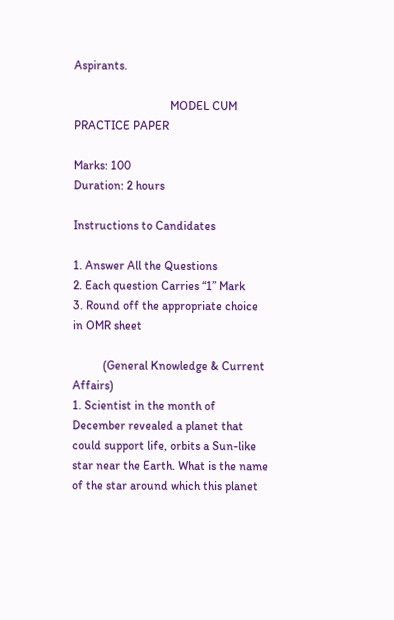Aspirants.

                                MODEL CUM PRACTICE PAPER

Marks: 100                                             Duration: 2 hours

Instructions to Candidates

1. Answer All the Questions
2. Each question Carries “1” Mark
3. Round off the appropriate choice in OMR sheet

          (General Knowledge & Current Affairs)
1. Scientist in the month of December revealed a planet that could support life, orbits a Sun-like star near the Earth. What is the name of the star around which this planet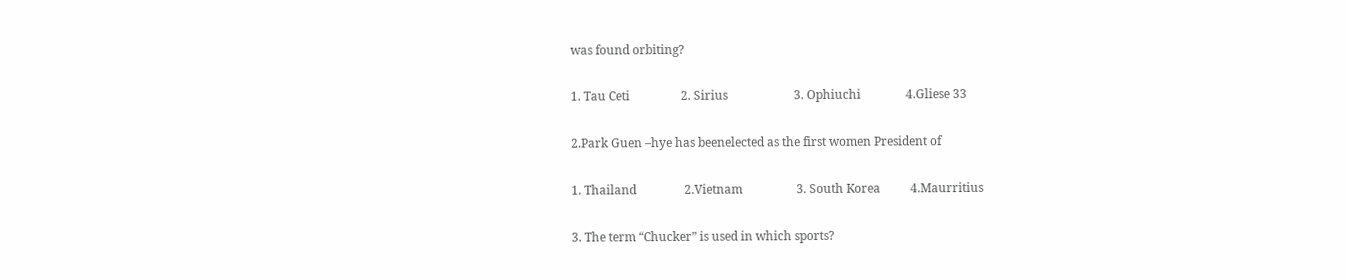was found orbiting?

1. Tau Ceti                 2. Sirius                      3. Ophiuchi               4.Gliese 33

2.Park Guen –hye has beenelected as the first women President of

1. Thailand                2.Vietnam                  3. South Korea          4.Maurritius

3. The term “Chucker” is used in which sports?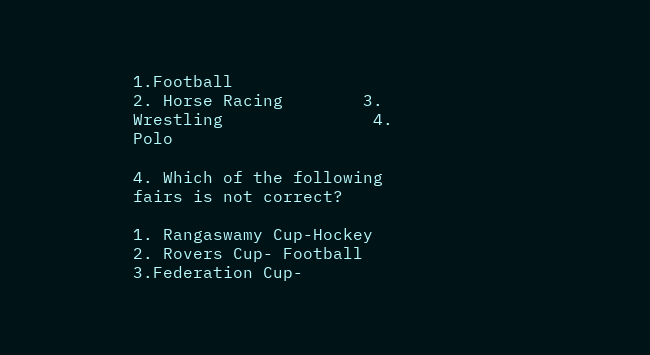1.Football                  2. Horse Racing        3. Wrestling               4. Polo

4. Which of the following fairs is not correct?

1. Rangaswamy Cup-Hockey                    2. Rovers Cup- Football
3.Federation Cup-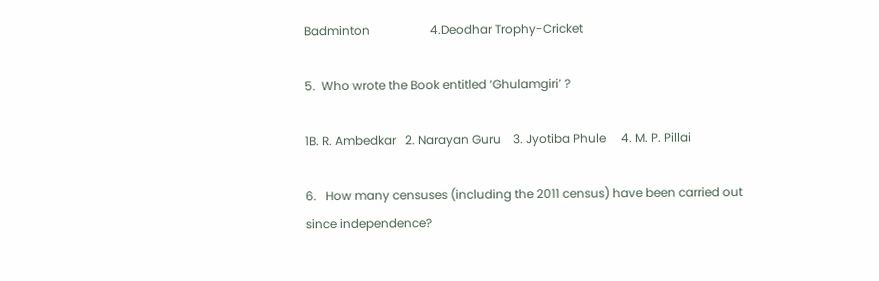Badminton                    4.Deodhar Trophy-Cricket

5.  Who wrote the Book entitled ‘Ghulamgiri’ ?

1B. R. Ambedkar   2. Narayan Guru    3. Jyotiba Phule     4. M. P. Pillai

6.   How many censuses (including the 2011 census) have been carried out since independence?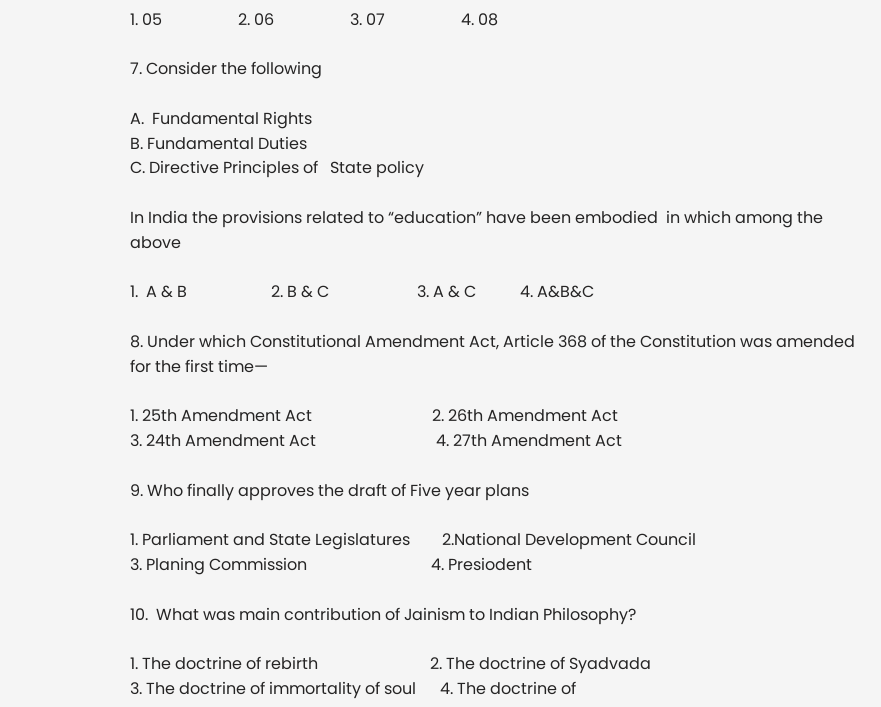1. 05                   2. 06                   3. 07                   4. 08

7. Consider the following

A.  Fundamental Rights
B. Fundamental Duties
C. Directive Principles of   State policy

In India the provisions related to “education” have been embodied  in which among the above

1.  A & B                     2. B & C                      3. A & C           4. A&B&C

8. Under which Constitutional Amendment Act, Article 368 of the Constitution was amended for the first time—

1. 25th Amendment Act                              2. 26th Amendment Act
3. 24th Amendment Act                              4. 27th Amendment Act

9. Who finally approves the draft of Five year plans

1. Parliament and State Legislatures        2.National Development Council
3. Planing Commission                               4. Presiodent

10.  What was main contribution of Jainism to Indian Philosophy?

1. The doctrine of rebirth                            2. The doctrine of Syadvada
3. The doctrine of immortality of soul      4. The doctrine of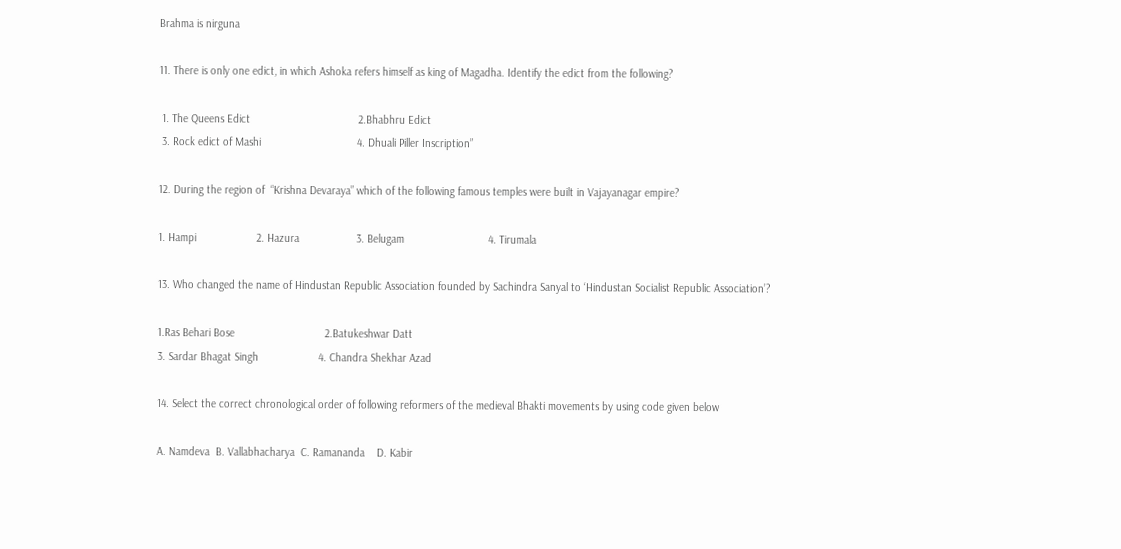Brahma is nirguna

11. There is only one edict, in which Ashoka refers himself as king of Magadha. Identify the edict from the following?

 1. The Queens Edict                                    2.Bhabhru Edict
 3. Rock edict of Mashi                                4. Dhuali Piller Inscription”

12. During the region of  “Krishna Devaraya” which of the following famous temples were built in Vajayanagar empire?

1. Hampi                    2. Hazura                   3. Belugam                            4. Tirumala

13. Who changed the name of Hindustan Republic Association founded by Sachindra Sanyal to ‘Hindustan Socialist Republic Association’?

1.Ras Behari Bose                              2.Batukeshwar Datt
3. Sardar Bhagat Singh                    4. Chandra Shekhar Azad

14. Select the correct chronological order of following reformers of the medieval Bhakti movements by using code given below

A. Namdeva  B. Vallabhacharya  C. Ramananda    D. Kabir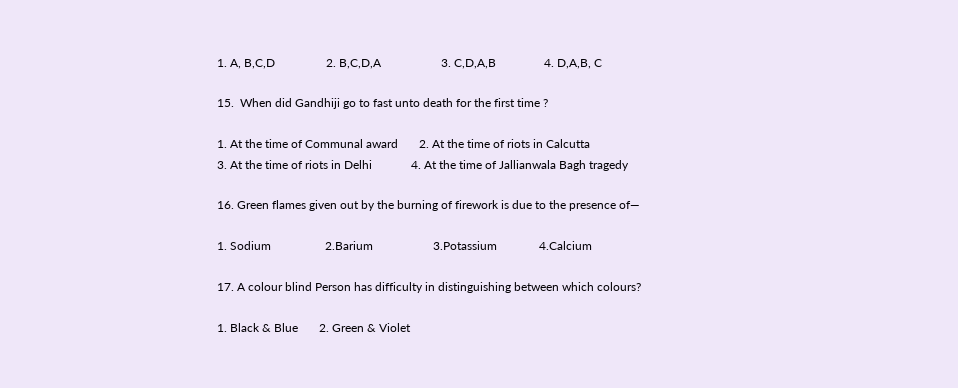1. A, B,C,D                 2. B,C,D,A                    3. C,D,A,B                4. D,A,B, C

15.  When did Gandhiji go to fast unto death for the first time ?

1. At the time of Communal award       2. At the time of riots in Calcutta
3. At the time of riots in Delhi             4. At the time of Jallianwala Bagh tragedy

16. Green flames given out by the burning of firework is due to the presence of—

1. Sodium                  2.Barium                    3.Potassium              4.Calcium

17. A colour blind Person has difficulty in distinguishing between which colours?

1. Black & Blue       2. Green & Violet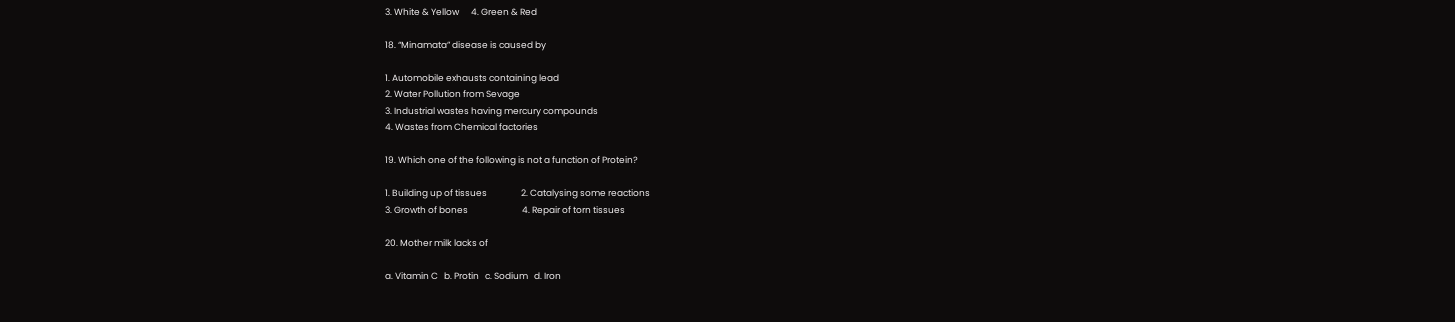3. White & Yellow      4. Green & Red

18. “Minamata” disease is caused by

1. Automobile exhausts containing lead
2. Water Pollution from Sevage
3. Industrial wastes having mercury compounds
4. Wastes from Chemical factories

19. Which one of the following is not a function of Protein?

1. Building up of tissues                 2. Catalysing some reactions
3. Growth of bones                           4. Repair of torn tissues

20. Mother milk lacks of

a. Vitamin C   b. Protin   c. Sodium   d. Iron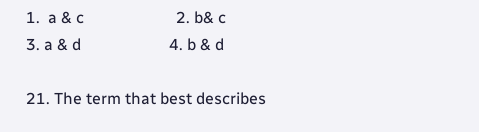1.  a & c                       2. b& c                         3. a & d                      4. b & d

21. The term that best describes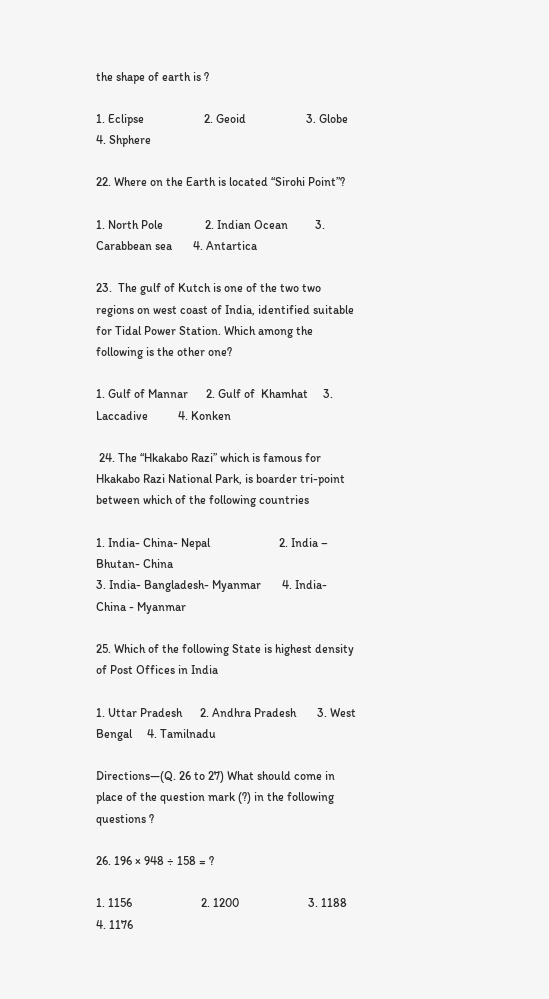the shape of earth is ?

1. Eclipse                    2. Geoid                    3. Globe                      4. Shphere

22. Where on the Earth is located “Sirohi Point”?

1. North Pole              2. Indian Ocean         3. Carabbean sea       4. Antartica

23.  The gulf of Kutch is one of the two two regions on west coast of India, identified suitable for Tidal Power Station. Which among the following is the other one?

1. Gulf of Mannar      2. Gulf of  Khamhat     3. Laccadive          4. Konken

 24. The “Hkakabo Razi” which is famous for Hkakabo Razi National Park, is boarder tri-point between which of the following countries

1. India- China- Nepal                       2. India – Bhutan- China
3. India- Bangladesh- Myanmar       4. India- China - Myanmar

25. Which of the following State is highest density of Post Offices in India

1. Uttar Pradesh      2. Andhra Pradesh       3. West Bengal     4. Tamilnadu

Directions—(Q. 26 to 27) What should come in place of the question mark (?) in the following questions ?

26. 196 × 948 ÷ 158 = ?

1. 1156                       2. 1200                       3. 1188                       4. 1176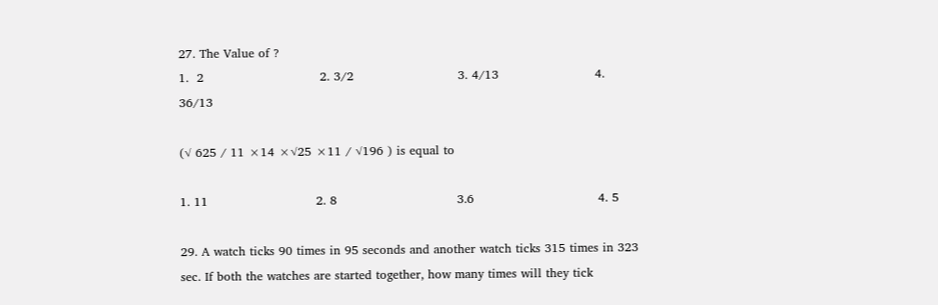27. The Value of ?
1.  2                             2. 3/2                          3. 4/13                        4. 36/13

(√ 625 / 11 ×14 ×√25 ×11 / √196 ) is equal to

1. 11                           2. 8                              3.6                               4. 5

29. A watch ticks 90 times in 95 seconds and another watch ticks 315 times in 323 sec. If both the watches are started together, how many times will they tick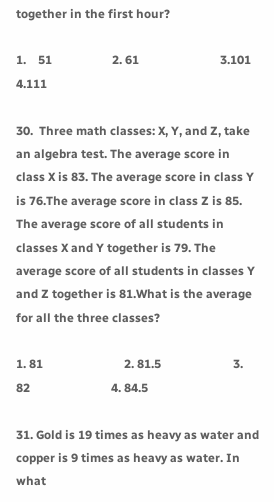together in the first hour?

1.    51                    2. 61                           3.101                          4.111

30.  Three math classes: X, Y, and Z, take an algebra test. The average score in class X is 83. The average score in class Y is 76.The average score in class Z is 85. The average score of all students in classes X and Y together is 79. The average score of all students in classes Y and Z together is 81.What is the average for all the three classes?

1. 81                           2. 81.5                        3. 82                           4. 84.5

31. Gold is 19 times as heavy as water and copper is 9 times as heavy as water. In what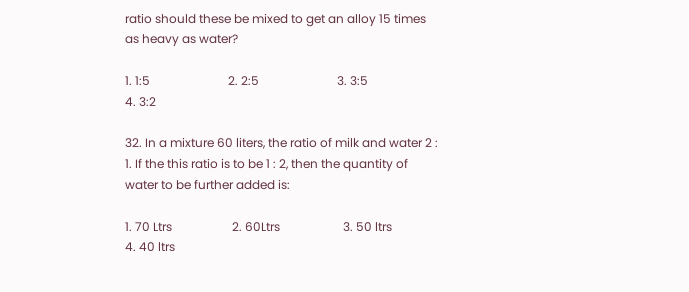ratio should these be mixed to get an alloy 15 times as heavy as water?

1. 1:5                          2. 2:5                          3. 3:5                          4. 3:2

32. In a mixture 60 liters, the ratio of milk and water 2 : 1. If the this ratio is to be 1 : 2, then the quantity of water to be further added is:

1. 70 Ltrs                    2. 60Ltrs                     3. 50 ltrs                     4. 40 ltrs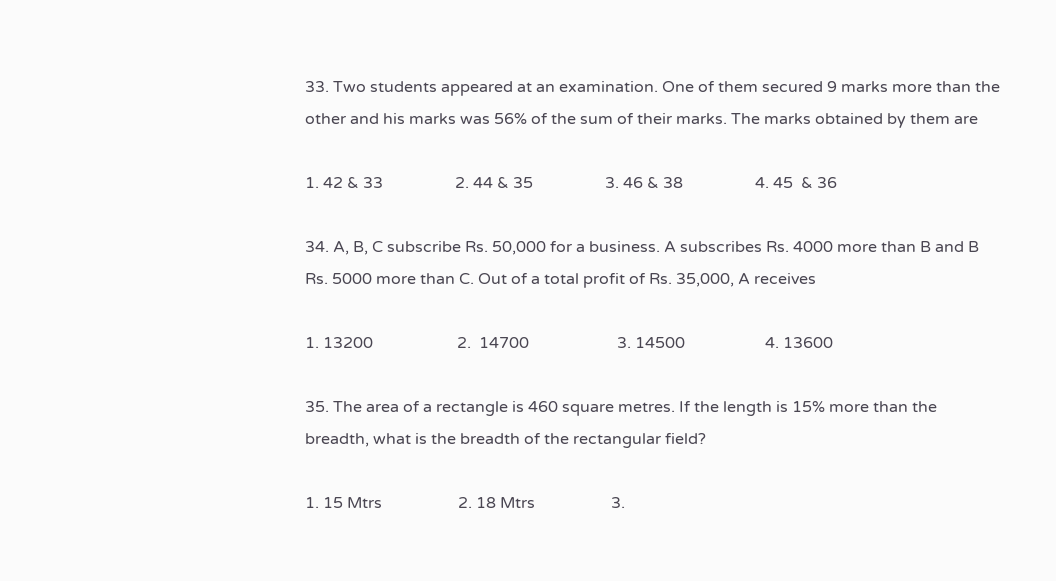33. Two students appeared at an examination. One of them secured 9 marks more than the other and his marks was 56% of the sum of their marks. The marks obtained by them are

1. 42 & 33                  2. 44 & 35                  3. 46 & 38                  4. 45  & 36

34. A, B, C subscribe Rs. 50,000 for a business. A subscribes Rs. 4000 more than B and B Rs. 5000 more than C. Out of a total profit of Rs. 35,000, A receives

1. 13200                     2.  14700                      3. 14500                    4. 13600

35. The area of a rectangle is 460 square metres. If the length is 15% more than the breadth, what is the breadth of the rectangular field?

1. 15 Mtrs                   2. 18 Mtrs                   3.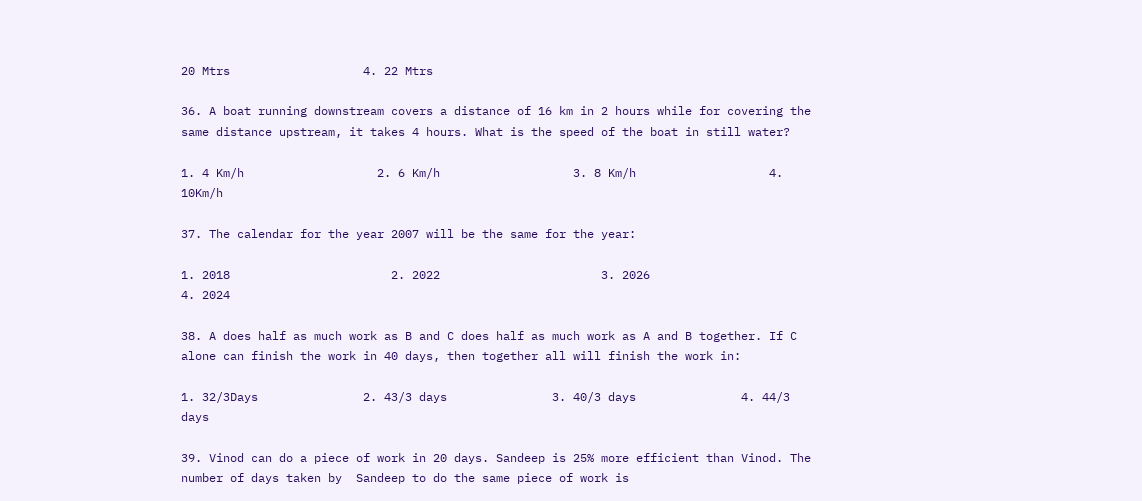20 Mtrs                   4. 22 Mtrs

36. A boat running downstream covers a distance of 16 km in 2 hours while for covering the same distance upstream, it takes 4 hours. What is the speed of the boat in still water?

1. 4 Km/h                   2. 6 Km/h                   3. 8 Km/h                   4. 10Km/h

37. The calendar for the year 2007 will be the same for the year:

1. 2018                       2. 2022                       3. 2026                       4. 2024

38. A does half as much work as B and C does half as much work as A and B together. If C alone can finish the work in 40 days, then together all will finish the work in:

1. 32/3Days               2. 43/3 days               3. 40/3 days               4. 44/3 days

39. Vinod can do a piece of work in 20 days. Sandeep is 25% more efficient than Vinod. The number of days taken by  Sandeep to do the same piece of work is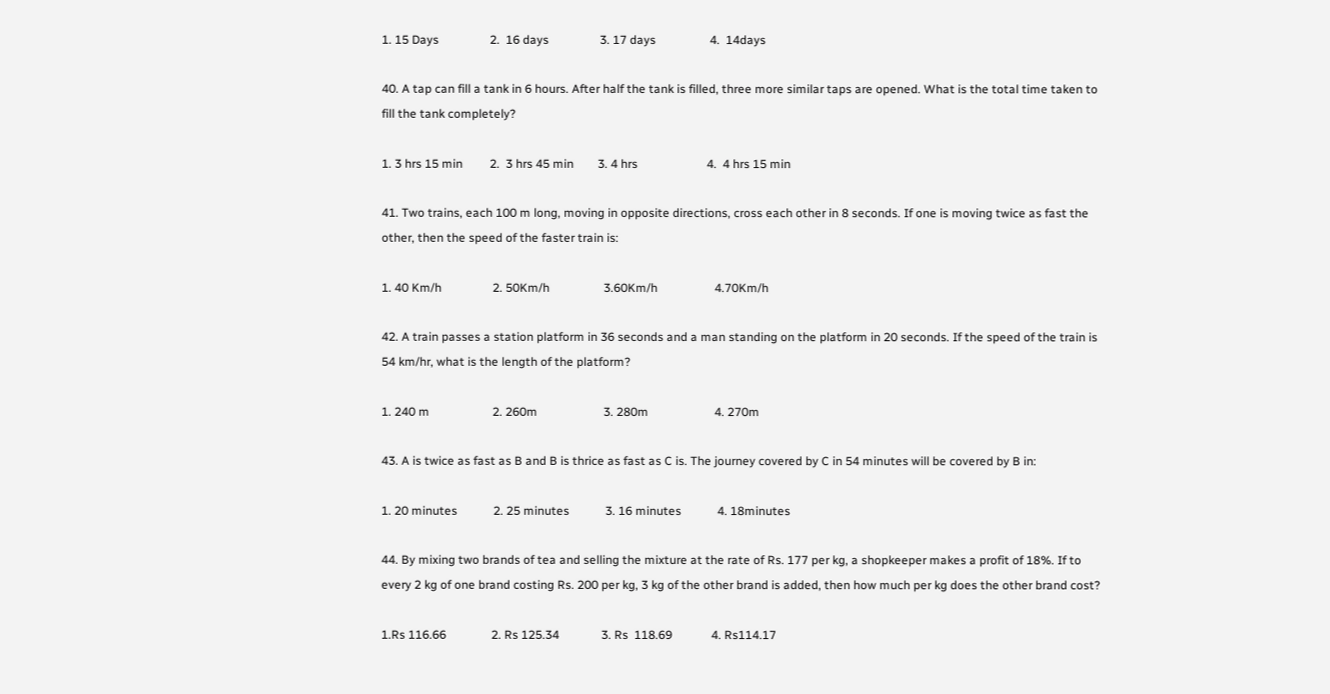1. 15 Days                 2.  16 days                 3. 17 days                  4.  14days

40. A tap can fill a tank in 6 hours. After half the tank is filled, three more similar taps are opened. What is the total time taken to fill the tank completely?

1. 3 hrs 15 min         2.  3 hrs 45 min        3. 4 hrs                       4.  4 hrs 15 min

41. Two trains, each 100 m long, moving in opposite directions, cross each other in 8 seconds. If one is moving twice as fast the other, then the speed of the faster train is:

1. 40 Km/h                 2. 50Km/h                  3.60Km/h                   4.70Km/h

42. A train passes a station platform in 36 seconds and a man standing on the platform in 20 seconds. If the speed of the train is 54 km/hr, what is the length of the platform?

1. 240 m                     2. 260m                      3. 280m                      4. 270m

43. A is twice as fast as B and B is thrice as fast as C is. The journey covered by C in 54 minutes will be covered by B in:

1. 20 minutes            2. 25 minutes            3. 16 minutes            4. 18minutes

44. By mixing two brands of tea and selling the mixture at the rate of Rs. 177 per kg, a shopkeeper makes a profit of 18%. If to every 2 kg of one brand costing Rs. 200 per kg, 3 kg of the other brand is added, then how much per kg does the other brand cost?

1.Rs 116.66               2. Rs 125.34              3. Rs  118.69             4. Rs114.17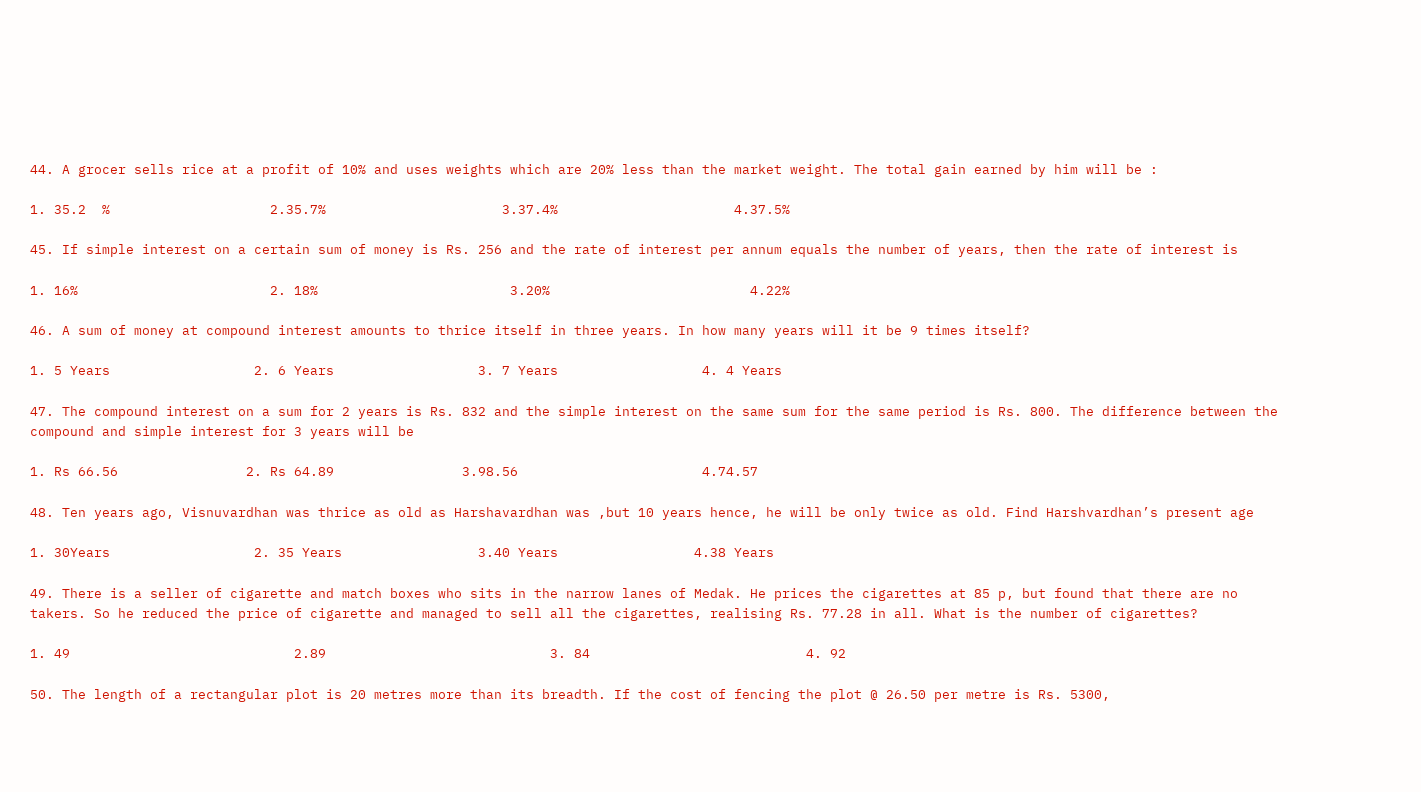44. A grocer sells rice at a profit of 10% and uses weights which are 20% less than the market weight. The total gain earned by him will be :

1. 35.2  %                    2.35.7%                      3.37.4%                      4.37.5%

45. If simple interest on a certain sum of money is Rs. 256 and the rate of interest per annum equals the number of years, then the rate of interest is

1. 16%                        2. 18%                        3.20%                         4.22%

46. A sum of money at compound interest amounts to thrice itself in three years. In how many years will it be 9 times itself?

1. 5 Years                  2. 6 Years                  3. 7 Years                  4. 4 Years

47. The compound interest on a sum for 2 years is Rs. 832 and the simple interest on the same sum for the same period is Rs. 800. The difference between the compound and simple interest for 3 years will be

1. Rs 66.56                2. Rs 64.89                3.98.56                       4.74.57

48. Ten years ago, Visnuvardhan was thrice as old as Harshavardhan was ,but 10 years hence, he will be only twice as old. Find Harshvardhan’s present age

1. 30Years                  2. 35 Years                 3.40 Years                 4.38 Years

49. There is a seller of cigarette and match boxes who sits in the narrow lanes of Medak. He prices the cigarettes at 85 p, but found that there are no takers. So he reduced the price of cigarette and managed to sell all the cigarettes, realising Rs. 77.28 in all. What is the number of cigarettes?

1. 49                            2.89                            3. 84                           4. 92

50. The length of a rectangular plot is 20 metres more than its breadth. If the cost of fencing the plot @ 26.50 per metre is Rs. 5300,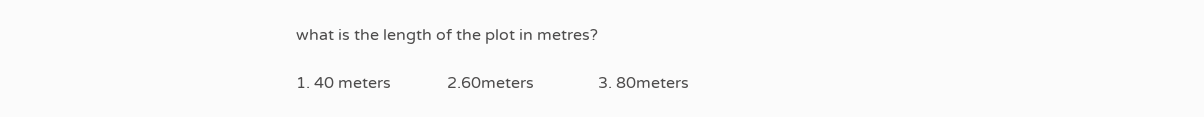what is the length of the plot in metres?

1. 40 meters              2.60meters                3. 80meters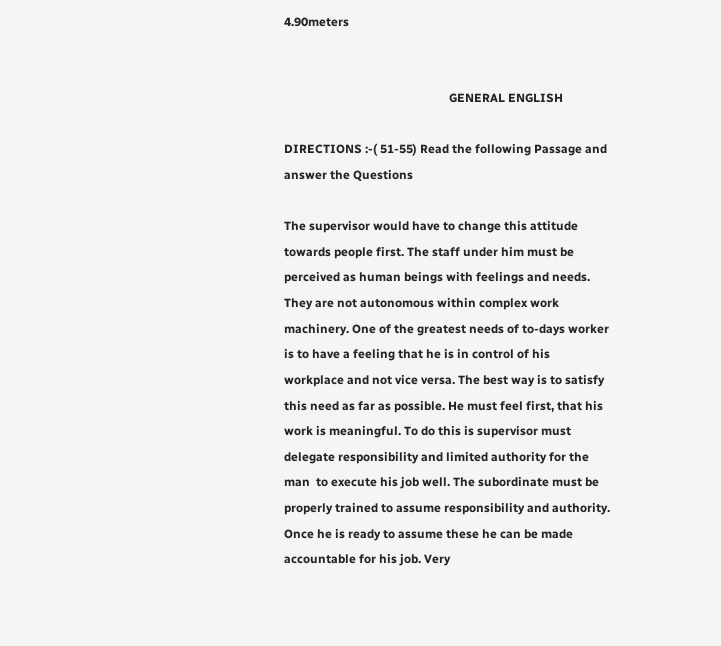4.90meters


                                                       GENERAL ENGLISH

DIRECTIONS :-( 51-55) Read the following Passage and answer the Questions

The supervisor would have to change this attitude towards people first. The staff under him must be perceived as human beings with feelings and needs. They are not autonomous within complex work machinery. One of the greatest needs of to-days worker is to have a feeling that he is in control of his workplace and not vice versa. The best way is to satisfy this need as far as possible. He must feel first, that his work is meaningful. To do this is supervisor must delegate responsibility and limited authority for the man  to execute his job well. The subordinate must be properly trained to assume responsibility and authority. Once he is ready to assume these he can be made accountable for his job. Very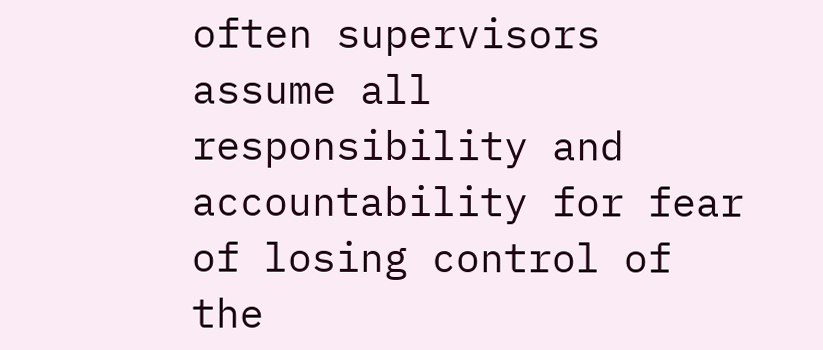often supervisors assume all responsibility and accountability for fear of losing control of the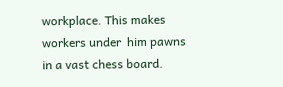workplace. This makes workers under  him pawns in a vast chess board.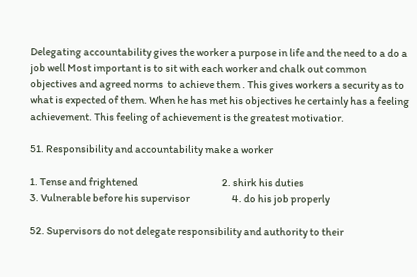Delegating accountability gives the worker a purpose in life and the need to a do a job well Most important is to sit with each worker and chalk out common objectives and agreed norms  to achieve them . This gives workers a security as to what is expected of them. When he has met his objectives he certainly has a feeling achievement. This feeling of achievement is the greatest motivatior.

51. Responsibility and accountability make a worker

1. Tense and frightened                                          2. shirk his duties
3. Vulnerable before his supervisor                     4. do his job properly

52. Supervisors do not delegate responsibility and authority to their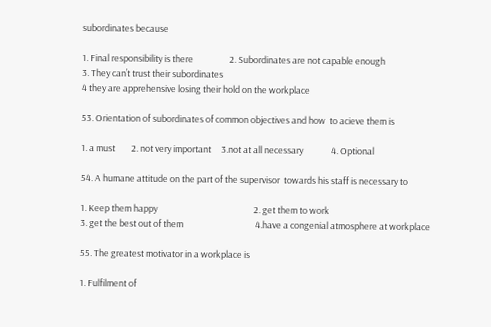subordinates because

1. Final responsibility is there                  2. Subordinates are not capable enough
3. They can’t trust their subordinates
4 they are apprehensive losing their hold on the workplace

53. Orientation of subordinates of common objectives and how  to acieve them is

1. a must        2. not very important     3.not at all necessary              4. Optional

54. A humane attitude on the part of the supervisor  towards his staff is necessary to

1. Keep them happy                                                2. get them to work
3. get the best out of them                                    4.have a congenial atmosphere at workplace

55. The greatest motivator in a workplace is

1. Fulfilment of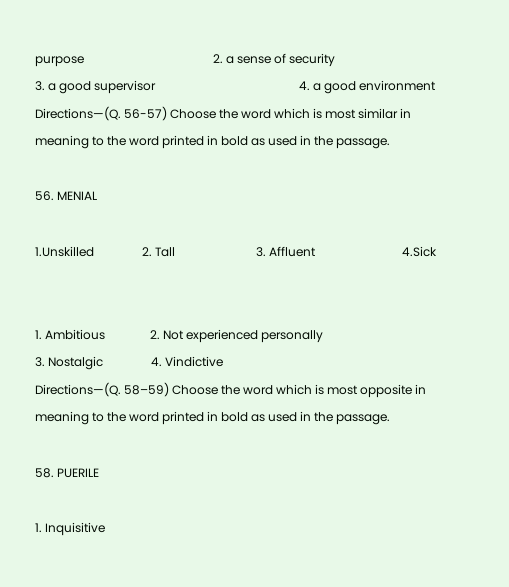purpose                                           2. a sense of security
3. a good supervisor                                                4. a good environment
Directions—(Q. 56-57) Choose the word which is most similar in meaning to the word printed in bold as used in the passage.

56. MENIAL

1.Unskilled                2. Tall                           3. Affluent                             4.Sick


1. Ambitious               2. Not experienced personally
3. Nostalgic                4. Vindictive
Directions—(Q. 58–59) Choose the word which is most opposite in meaning to the word printed in bold as used in the passage.

58. PUERILE

1. Inquisitive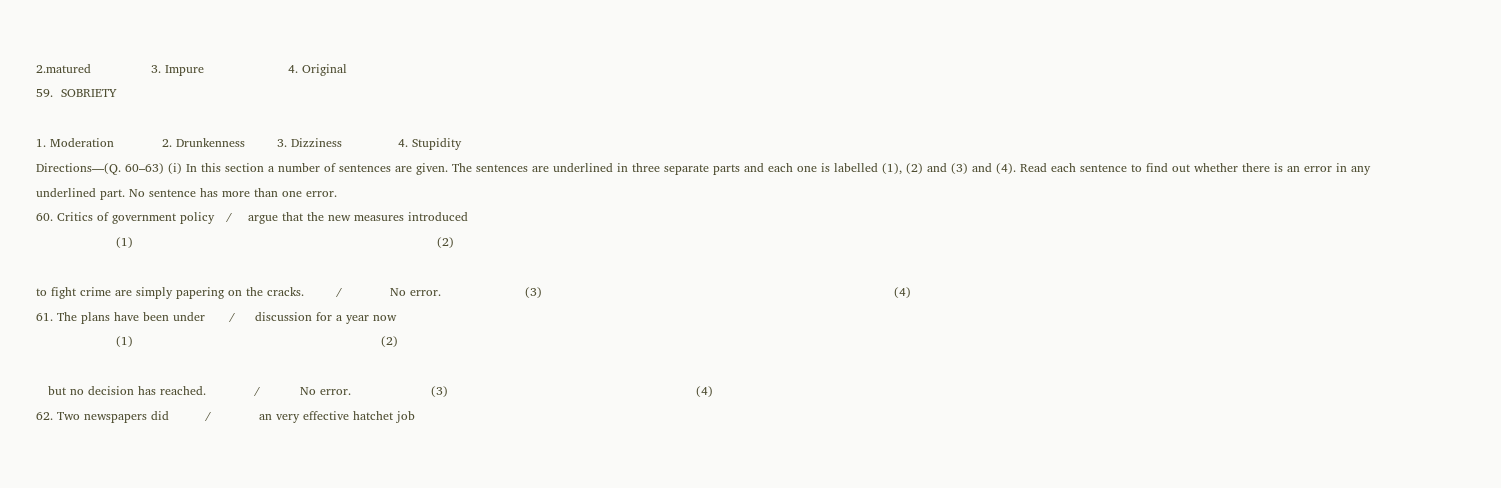2.matured               3. Impure                     4. Original
59.  SOBRIETY

1. Moderation            2. Drunkenness        3. Dizziness              4. Stupidity
Directions—(Q. 60–63) (i) In this section a number of sentences are given. The sentences are underlined in three separate parts and each one is labelled (1), (2) and (3) and (4). Read each sentence to find out whether there is an error in any underlined part. No sentence has more than one error.
60. Critics of government policy   /    argue that the new measures introduced
                    (1)                                                                            (2)

to fight crime are simply papering on the cracks.        /            No error.                     (3)                                                                                        (4)
61. The plans have been under      /     discussion for a year now
                    (1)                                                              (2)

   but no decision has reached.            /          No error.                    (3)                                                              (4)
62. Two newspapers did         /            an very effective hatchet job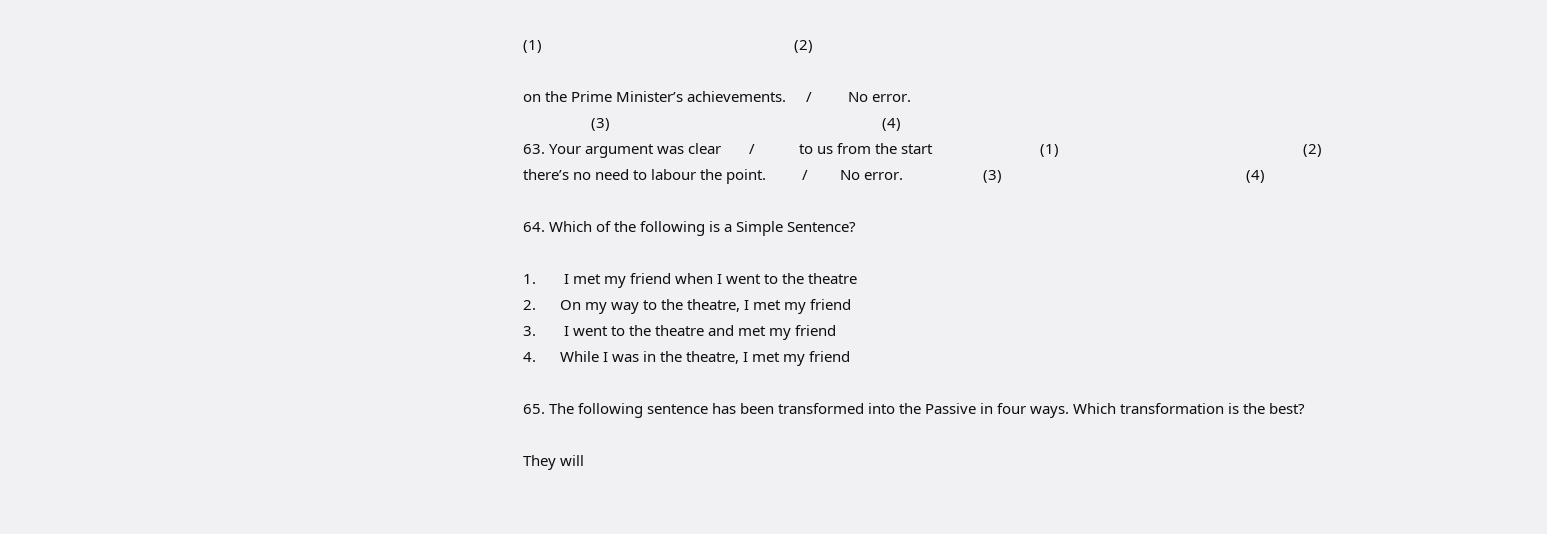(1)                                                               (2)

on the Prime Minister’s achievements.     /         No error.
                 (3)                                                                    (4)
63. Your argument was clear       /           to us from the start                           (1)                                                             (2)
there’s no need to labour the point.         /        No error.                    (3)                                                             (4)

64. Which of the following is a Simple Sentence?

1.       I met my friend when I went to the theatre
2.      On my way to the theatre, I met my friend
3.       I went to the theatre and met my friend
4.      While I was in the theatre, I met my friend

65. The following sentence has been transformed into the Passive in four ways. Which transformation is the best?

They will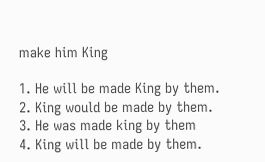make him King

1. He will be made King by them.
2. King would be made by them.
3. He was made king by them
4. King will be made by them.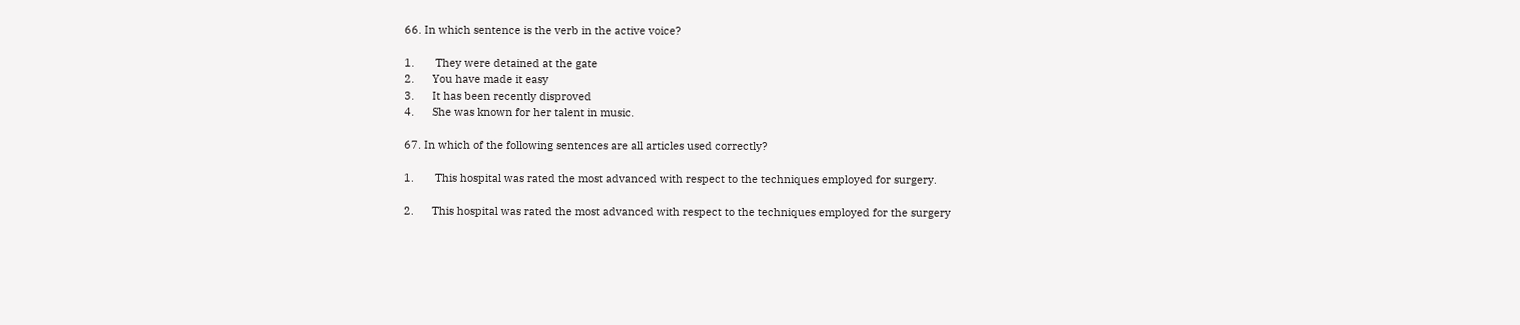66. In which sentence is the verb in the active voice?

1.       They were detained at the gate
2.      You have made it easy
3.      It has been recently disproved
4.      She was known for her talent in music.

67. In which of the following sentences are all articles used correctly?

1.       This hospital was rated the most advanced with respect to the techniques employed for surgery.

2.      This hospital was rated the most advanced with respect to the techniques employed for the surgery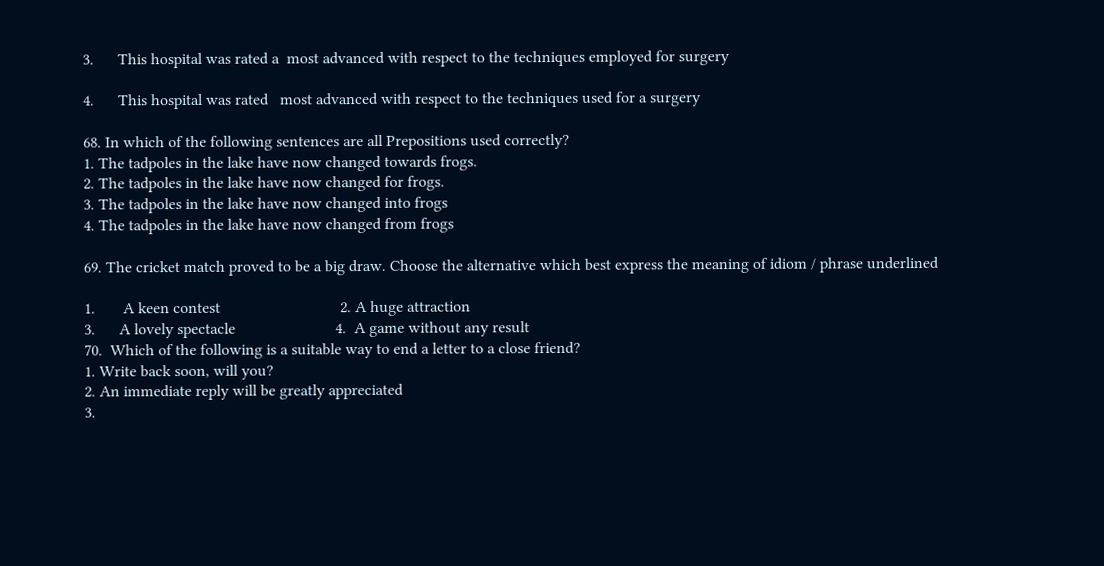3.      This hospital was rated a  most advanced with respect to the techniques employed for surgery

4.      This hospital was rated   most advanced with respect to the techniques used for a surgery

68. In which of the following sentences are all Prepositions used correctly?
1. The tadpoles in the lake have now changed towards frogs.
2. The tadpoles in the lake have now changed for frogs.
3. The tadpoles in the lake have now changed into frogs
4. The tadpoles in the lake have now changed from frogs

69. The cricket match proved to be a big draw. Choose the alternative which best express the meaning of idiom / phrase underlined

1.       A keen contest                              2. A huge attraction
3.      A lovely spectacle                         4.  A game without any result
70.  Which of the following is a suitable way to end a letter to a close friend?
1. Write back soon, will you?
2. An immediate reply will be greatly appreciated
3.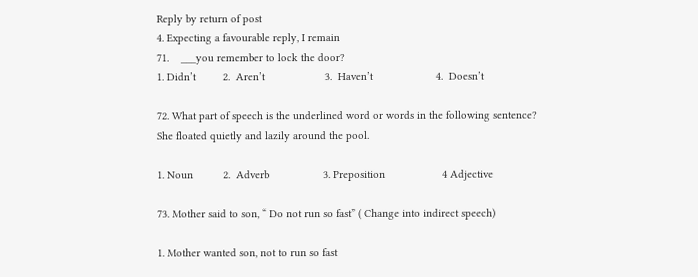Reply by return of post
4. Expecting a favourable reply, I remain
71.    ___you remember to lock the door?
1. Didn’t         2.  Aren’t                    3.  Haven’t                     4.  Doesn’t

72. What part of speech is the underlined word or words in the following sentence?
She floated quietly and lazily around the pool.

1. Noun          2.  Adverb                  3. Preposition                   4 Adjective

73. Mother said to son, “ Do not run so fast” ( Change into indirect speech)

1. Mother wanted son, not to run so fast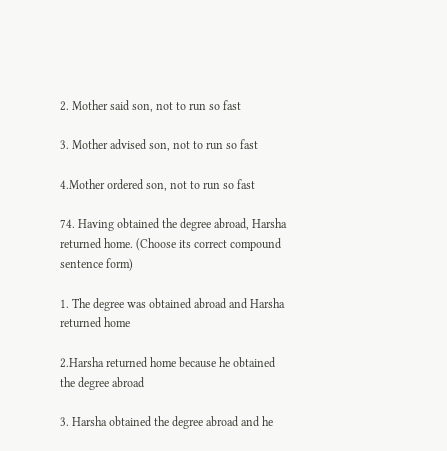2. Mother said son, not to run so fast

3. Mother advised son, not to run so fast

4.Mother ordered son, not to run so fast

74. Having obtained the degree abroad, Harsha returned home. (Choose its correct compound sentence form)

1. The degree was obtained abroad and Harsha returned home

2.Harsha returned home because he obtained the degree abroad

3. Harsha obtained the degree abroad and he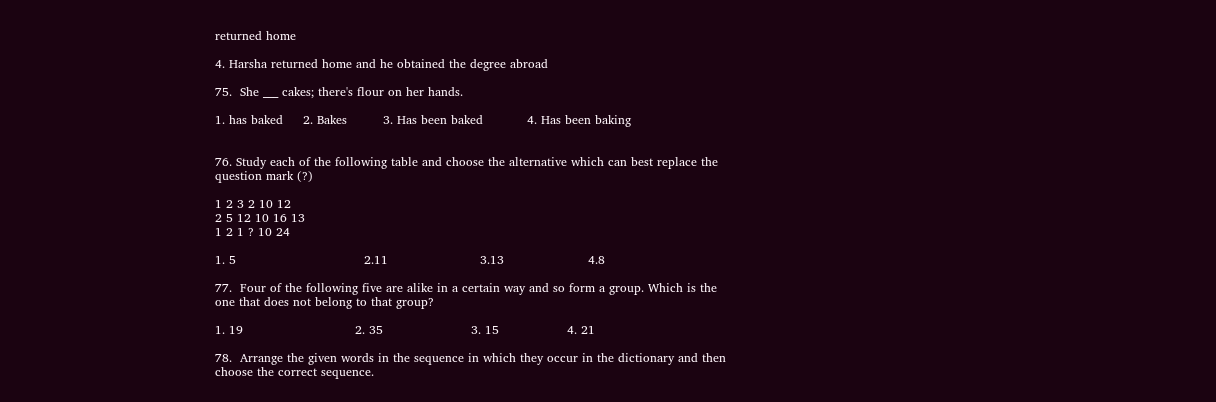returned home

4. Harsha returned home and he obtained the degree abroad

75.  She ___ cakes; there's flour on her hands.

1. has baked     2. Bakes         3. Has been baked           4. Has been baking


76. Study each of the following table and choose the alternative which can best replace the question mark (?)

1 2 3 2 10 12
2 5 12 10 16 13
1 2 1 ? 10 24

1. 5                                2.11                       3.13                     4.8

77.  Four of the following five are alike in a certain way and so form a group. Which is the   one that does not belong to that group?

1. 19                            2. 35                      3. 15                 4. 21

78.  Arrange the given words in the sequence in which they occur in the dictionary and then choose the correct sequence.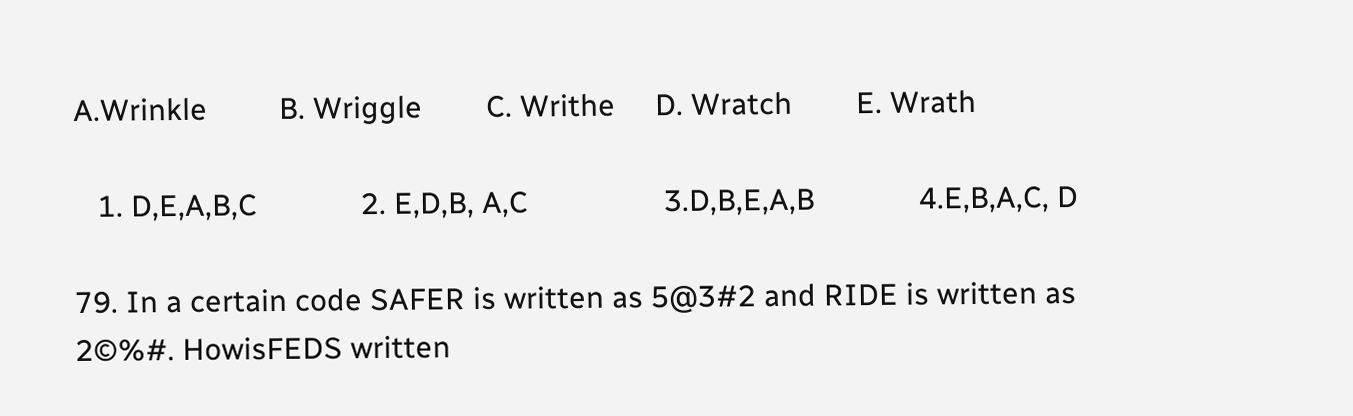A.Wrinkle         B. Wriggle        C. Writhe     D. Wratch        E. Wrath

   1. D,E,A,B,C             2. E,D,B, A,C                 3.D,B,E,A,B             4.E,B,A,C, D

79. In a certain code SAFER is written as 5@3#2 and RIDE is written as 2©%#. HowisFEDS written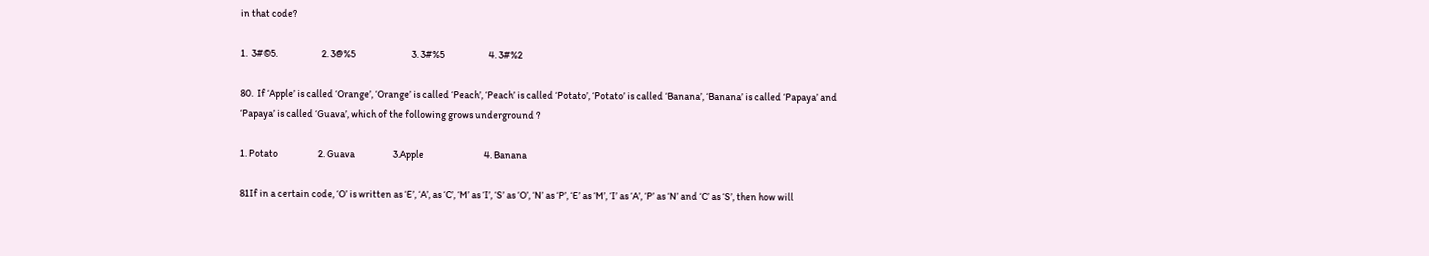in that code?

1.  3#©5.                      2. 3@%5                            3. 3#%5                      4. 3#%2

80.  If ‘Apple’ is called ‘Orange’, ‘Orange’ is called ‘Peach’, ‘Peach’ is called ‘Potato’, ‘Potato’ is called ‘Banana’, ‘Banana’ is called ‘Papaya’ and ‘Papaya’ is called ‘Guava’, which of the following grows underground ?

1. Potato                    2. Guava                   3.Apple                              4. Banana

81If in a certain code, ‘O’ is written as ‘E’, ‘A’, as ‘C’, ‘M’ as ‘I’, ‘S’ as ‘O’, ‘N’ as ‘P’, ‘E’ as ‘M’, ‘I’ as ‘A’, ‘P’ as ‘N’ and ‘C’ as ‘S’, then how will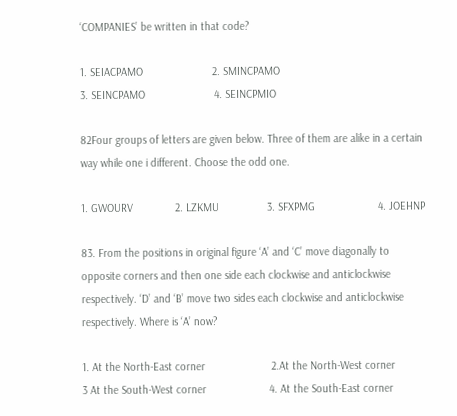‘COMPANIES’ be written in that code?

1. SEIACPAMO                       2. SMINCPAMO
3. SEINCPAMO                       4. SEINCPMIO

82Four groups of letters are given below. Three of them are alike in a certain way while one i different. Choose the odd one.

1. GWOURV              2. LZKMU                3. SFXPMG                     4. JOEHNP

83. From the positions in original figure ‘A’ and ‘C’ move diagonally to opposite corners and then one side each clockwise and anticlockwise respectively. ‘D’ and ‘B’ move two sides each clockwise and anticlockwise respectively. Where is ‘A’ now?

1. At the North-East corner                      2.At the North-West corner
3 At the South-West corner                     4. At the South-East corner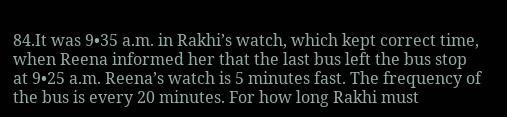84.It was 9•35 a.m. in Rakhi’s watch, which kept correct time, when Reena informed her that the last bus left the bus stop at 9•25 a.m. Reena’s watch is 5 minutes fast. The frequency of the bus is every 20 minutes. For how long Rakhi must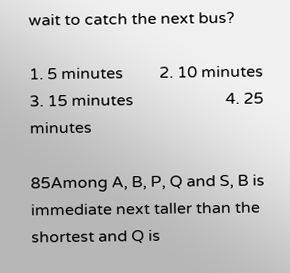wait to catch the next bus?

1. 5 minutes         2. 10 minutes            3. 15 minutes                       4. 25 minutes

85Among A, B, P, Q and S, B is immediate next taller than the shortest and Q is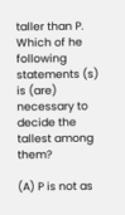taller than P. Which of he following statements (s) is (are) necessary to decide the tallest among them?

(A) P is not as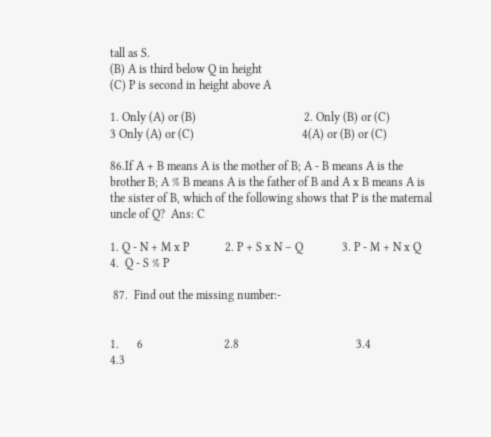tall as S.
(B) A is third below Q in height
(C) P is second in height above A

1. Only (A) or (B)                                    2. Only (B) or (C)
3 Only (A) or (C)                                    4(A) or (B) or (C)

86.If A + B means A is the mother of B; A - B means A is the brother B; A % B means A is the father of B and A x B means A is the sister of B, which of the following shows that P is the maternal uncle of Q?  Ans: C

1. Q - N + M x P            2. P + S x N – Q             3. P - M + N x Q    4.  Q - S % P

 87.  Find out the missing number:-


1.      6                           2.8                                       3.4                             4.3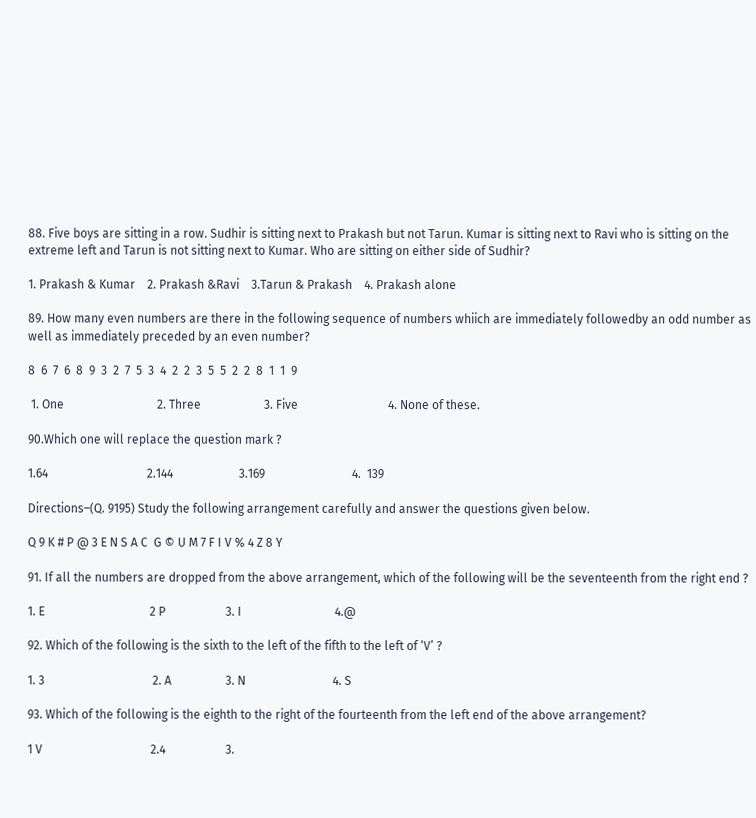88. Five boys are sitting in a row. Sudhir is sitting next to Prakash but not Tarun. Kumar is sitting next to Ravi who is sitting on the extreme left and Tarun is not sitting next to Kumar. Who are sitting on either side of Sudhir?

1. Prakash & Kumar    2. Prakash &Ravi    3.Tarun & Prakash    4. Prakash alone

89. How many even numbers are there in the following sequence of numbers whiich are immediately followedby an odd number as well as immediately preceded by an even number?

8  6  7  6  8  9  3  2  7  5  3  4  2  2  3  5  5  2  2  8  1  1  9

 1. One                               2. Three                     3. Five                              4. None of these.

90.Which one will replace the question mark ?

1.64                                 2.144                      3.169                             4.  139

Directions–(Q. 9195) Study the following arrangement carefully and answer the questions given below.

Q 9 K # P @ 3 E N S A C  G © U M 7 F I V % 4 Z 8 Y

91. If all the numbers are dropped from the above arrangement, which of the following will be the seventeenth from the right end ?

1. E                                   2 P                    3. I                               4.@

92. Which of the following is the sixth to the left of the fifth to the left of ‘V’ ?

1. 3                                    2. A                  3. N                             4. S

93. Which of the following is the eighth to the right of the fourteenth from the left end of the above arrangement?

1 V                                    2.4                    3.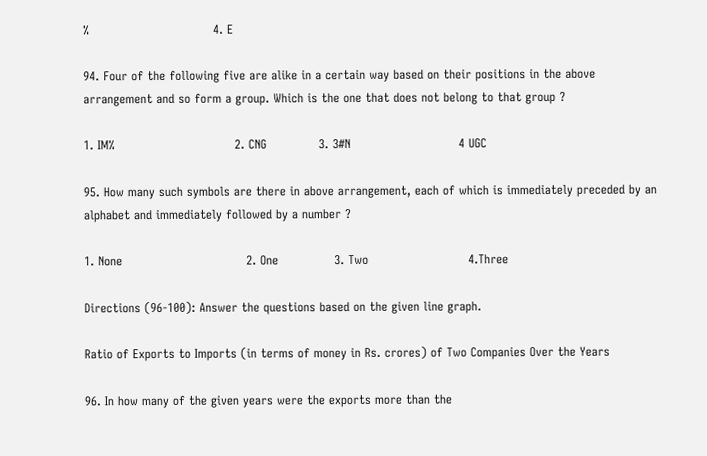%                               4. E

94. Four of the following five are alike in a certain way based on their positions in the above arrangement and so form a group. Which is the one that does not belong to that group ?

1. IM%                              2. CNG             3. 3#N                           4 UGC

95. How many such symbols are there in above arrangement, each of which is immediately preceded by an alphabet and immediately followed by a number ?

1. None                               2. One              3. Two                         4.Three

Directions (96-100): Answer the questions based on the given line graph.

Ratio of Exports to Imports (in terms of money in Rs. crores) of Two Companies Over the Years

96. In how many of the given years were the exports more than the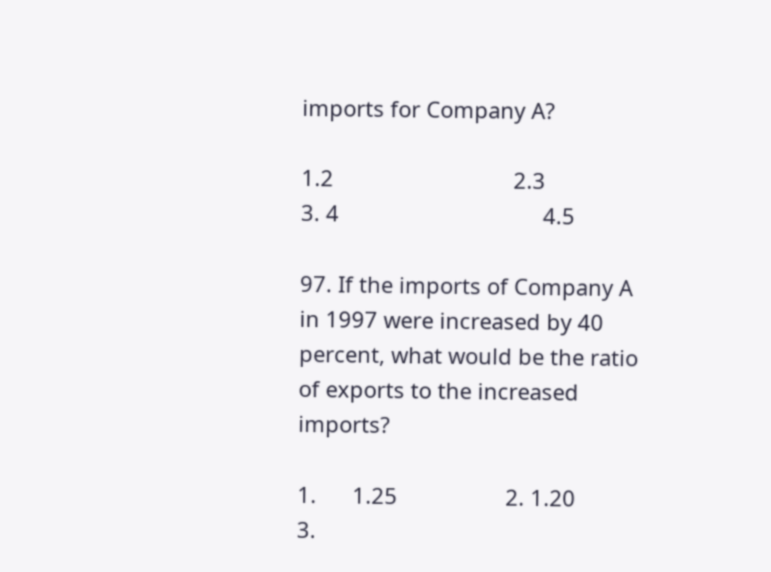imports for Company A?

1.2                              2.3                                  3. 4                                  4.5

97. If the imports of Company A in 1997 were increased by 40 percent, what would be the ratio of exports to the increased imports?

1.      1.25                  2. 1.20                           3.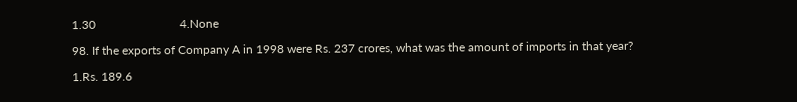1.30                            4.None

98. If the exports of Company A in 1998 were Rs. 237 crores, what was the amount of imports in that year?

1.Rs. 189.6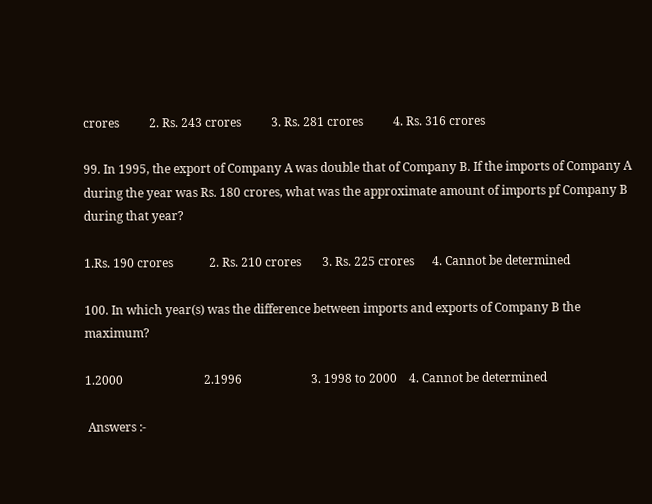crores          2. Rs. 243 crores          3. Rs. 281 crores          4. Rs. 316 crores

99. In 1995, the export of Company A was double that of Company B. If the imports of Company A during the year was Rs. 180 crores, what was the approximate amount of imports pf Company B during that year?

1.Rs. 190 crores            2. Rs. 210 crores       3. Rs. 225 crores      4. Cannot be determined

100. In which year(s) was the difference between imports and exports of Company B the maximum?

1.2000                           2.1996                       3. 1998 to 2000    4. Cannot be determined

 Answers :-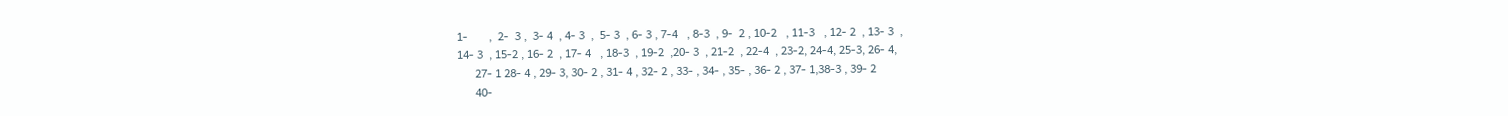1-       ,  2-  3 ,  3- 4  , 4- 3  ,  5- 3  , 6- 3 , 7-4   , 8-3  , 9-  2 , 10-2   , 11-3   , 12- 2  , 13- 3  ,
14- 3  , 15-2 , 16- 2  , 17- 4   , 18-3  , 19-2  ,20- 3  , 21-2  , 22-4  , 23-2, 24-4, 25-3, 26- 4,
      27- 1 28- 4 , 29- 3, 30- 2 , 31- 4 , 32- 2 , 33- , 34- , 35- , 36- 2 , 37- 1,38-3 , 39- 2
      40-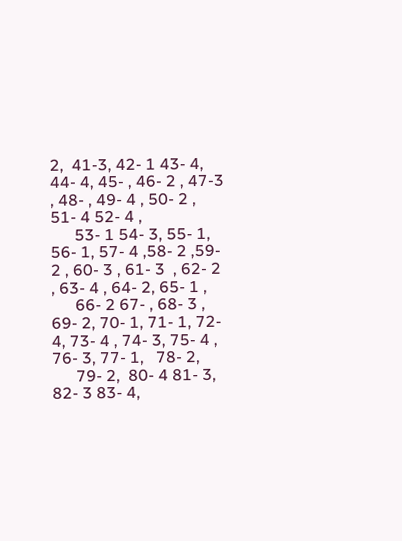2,  41-3, 42- 1 43- 4, 44- 4, 45- , 46- 2 , 47-3 , 48- , 49- 4 , 50- 2 , 51- 4 52- 4 ,
      53- 1 54- 3, 55- 1, 56- 1, 57- 4 ,58- 2 ,59- 2 , 60- 3 , 61- 3  , 62- 2 , 63- 4 , 64- 2, 65- 1 ,
      66- 2 67- , 68- 3 , 69- 2, 70- 1, 71- 1, 72- 4, 73- 4 , 74- 3, 75- 4 , 76- 3, 77- 1,   78- 2,
      79- 2,  80- 4 81- 3, 82- 3 83- 4,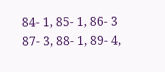84- 1, 85- 1, 86- 3 87- 3, 88- 1, 89- 4,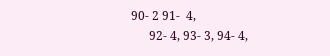90- 2 91-  4,
      92- 4, 93- 3, 94- 4,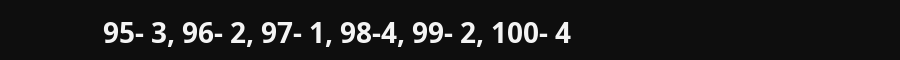95- 3, 96- 2, 97- 1, 98-4, 99- 2, 100- 4